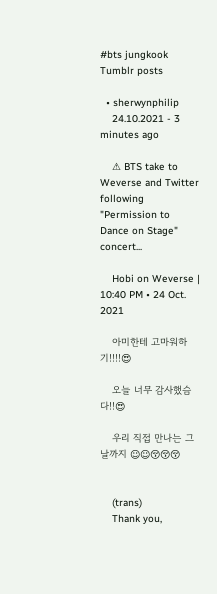#bts jungkook Tumblr posts

  • sherwynphilip
    24.10.2021 - 3 minutes ago

    ⚠ BTS take to Weverse and Twitter following "Permission to Dance on Stage" concert...

    Hobi on Weverse | 10:40 PM • 24 Oct. 2021

    아미한테 고마워하기!!!!😍

    오늘 너무 감사했슴다!!😍

    우리 직접 만나는 그날까지 ☺☺😚😚😚


    (trans)
    Thank you,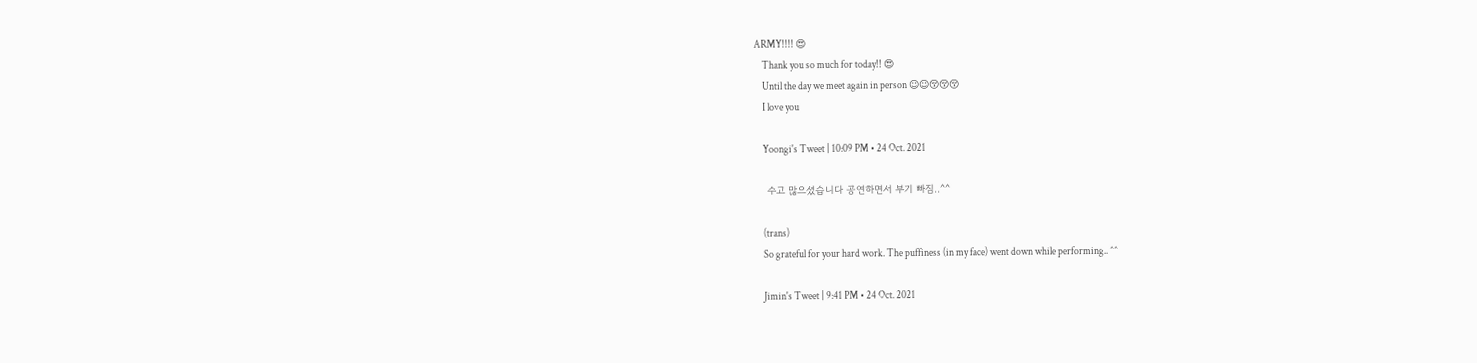ARMY!!!! 😍
    Thank you so much for today!! 😍
    Until the day we meet again in person ☺☺😚😚😚
    I love you

    Yoongi's Tweet | 10:09 PM • 24 Oct. 2021

    수고 많으셨습니다 공연하면서 부기 빠짐..^^

    (trans)
    So grateful for your hard work. The puffiness (in my face) went down while performing.. ^^

    Jimin's Tweet | 9:41 PM • 24 Oct. 2021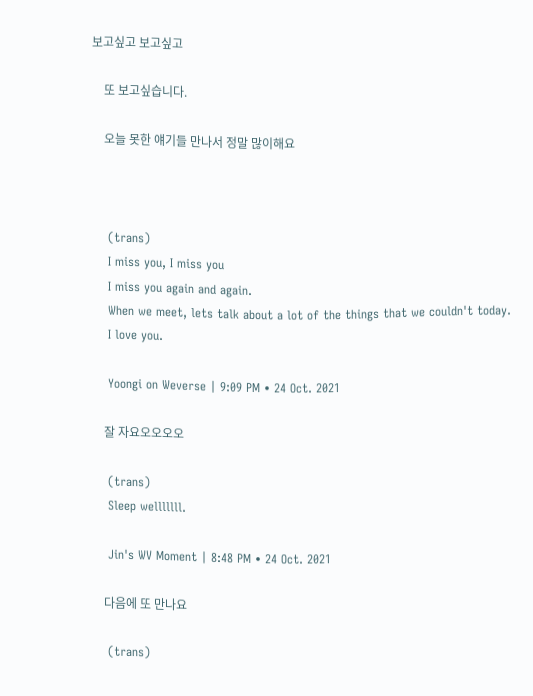보고싶고 보고싶고

    또 보고싶습니다.

    오늘 못한 얘기들 만나서 정말 많이해요



    (trans)
    I miss you, I miss you
    I miss you again and again.
    When we meet, lets talk about a lot of the things that we couldn't today.
    I love you.

    Yoongi on Weverse | 9:09 PM • 24 Oct. 2021

    잘 자요오오오오

    (trans)
    Sleep welllllll.

    Jin's WV Moment | 8:48 PM • 24 Oct. 2021

    다음에 또 만나요

    (trans)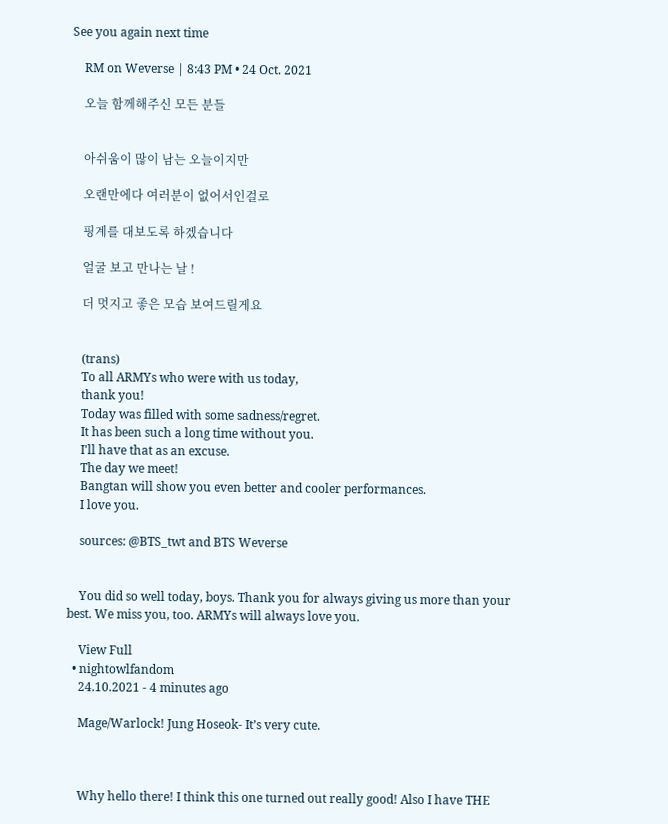See you again next time

    RM on Weverse | 8:43 PM • 24 Oct. 2021

    오늘 함께해주신 모든 분들


    아쉬움이 많이 남는 오늘이지만

    오랜만에다 여러분이 없어서인걸로

    핑계를 대보도록 하겠습니다

    얼굴 보고 만나는 날 !

    더 멋지고 좋은 모습 보여드릴게요


    (trans)
    To all ARMYs who were with us today,
    thank you!
    Today was filled with some sadness/regret.
    It has been such a long time without you.
    I'll have that as an excuse.
    The day we meet!
    Bangtan will show you even better and cooler performances.
    I love you.

    sources: @BTS_twt and BTS Weverse


    You did so well today, boys. Thank you for always giving us more than your best. We miss you, too. ARMYs will always love you.

    View Full
  • nightowlfandom
    24.10.2021 - 4 minutes ago

    Mage/Warlock! Jung Hoseok- It’s very cute.



    Why hello there! I think this one turned out really good! Also I have THE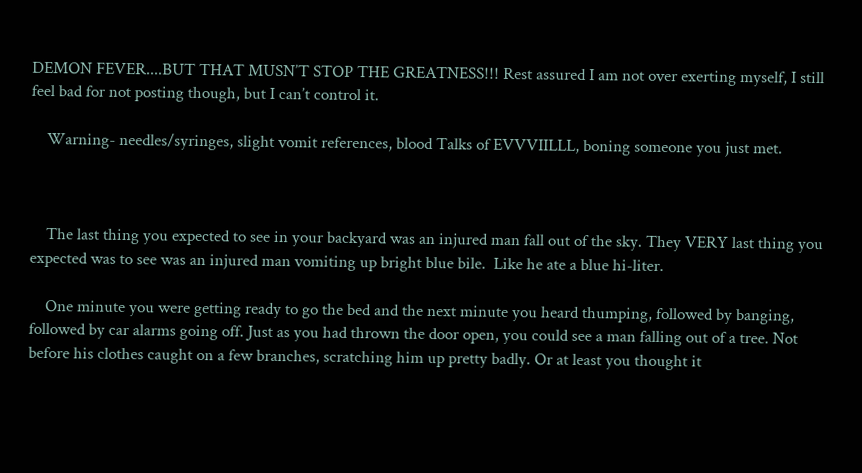DEMON FEVER....BUT THAT MUSN’T STOP THE GREATNESS!!! Rest assured I am not over exerting myself, I still feel bad for not posting though, but I can’t control it.

    Warning- needles/syringes, slight vomit references, blood Talks of EVVVIILLL, boning someone you just met.



    The last thing you expected to see in your backyard was an injured man fall out of the sky. They VERY last thing you expected was to see was an injured man vomiting up bright blue bile.  Like he ate a blue hi-liter.

    One minute you were getting ready to go the bed and the next minute you heard thumping, followed by banging, followed by car alarms going off. Just as you had thrown the door open, you could see a man falling out of a tree. Not before his clothes caught on a few branches, scratching him up pretty badly. Or at least you thought it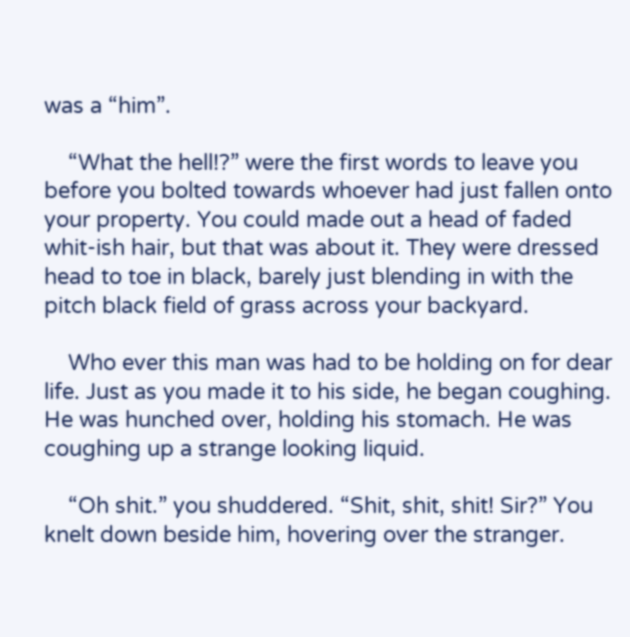was a “him”.

    “What the hell!?” were the first words to leave you before you bolted towards whoever had just fallen onto your property. You could made out a head of faded whit-ish hair, but that was about it. They were dressed head to toe in black, barely just blending in with the pitch black field of grass across your backyard.

    Who ever this man was had to be holding on for dear life. Just as you made it to his side, he began coughing. He was hunched over, holding his stomach. He was coughing up a strange looking liquid.

    “Oh shit.” you shuddered. “Shit, shit, shit! Sir?” You knelt down beside him, hovering over the stranger.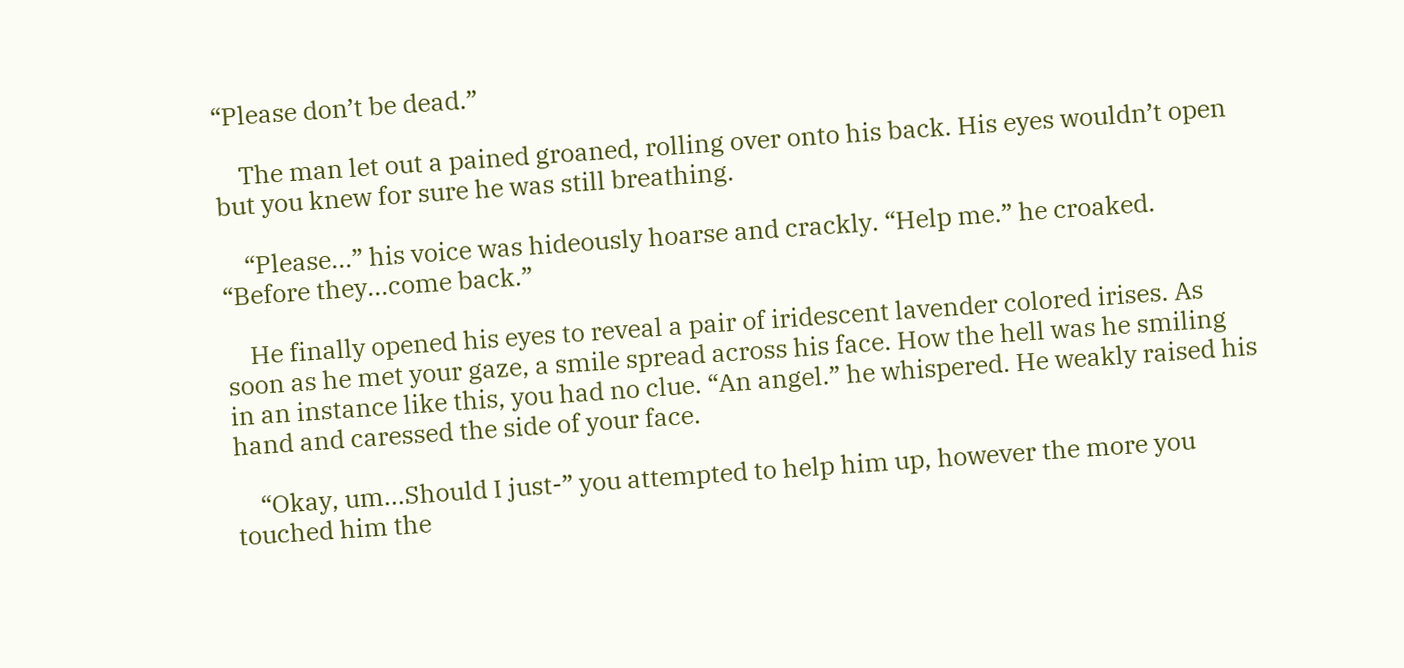“Please don’t be dead.”

    The man let out a pained groaned, rolling over onto his back. His eyes wouldn’t open but you knew for sure he was still breathing.

    “Please...” his voice was hideously hoarse and crackly. “Help me.” he croaked. “Before they...come back.”

    He finally opened his eyes to reveal a pair of iridescent lavender colored irises. As soon as he met your gaze, a smile spread across his face. How the hell was he smiling in an instance like this, you had no clue. “An angel.” he whispered. He weakly raised his hand and caressed the side of your face.

    “Okay, um...Should I just-” you attempted to help him up, however the more you touched him the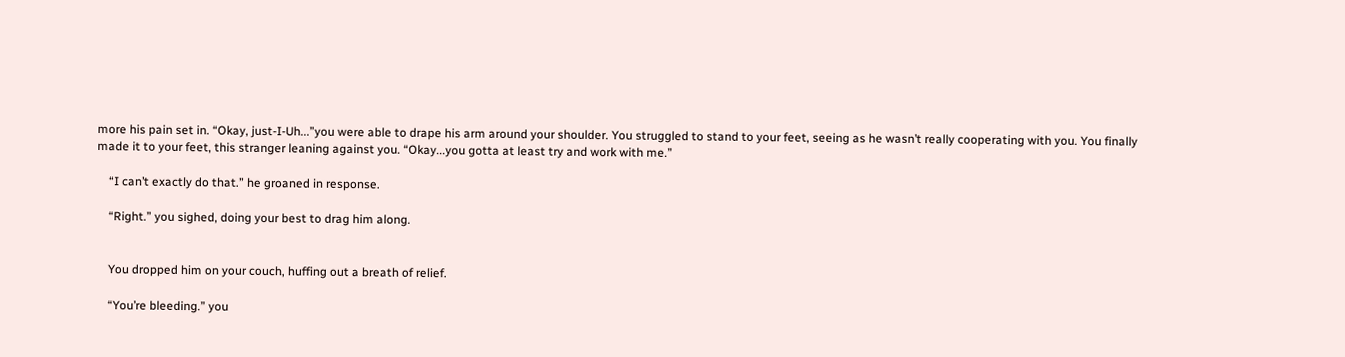more his pain set in. “Okay, just-I-Uh...”you were able to drape his arm around your shoulder. You struggled to stand to your feet, seeing as he wasn’t really cooperating with you. You finally made it to your feet, this stranger leaning against you. “Okay...you gotta at least try and work with me.”

    “I can’t exactly do that.” he groaned in response.

    “Right.” you sighed, doing your best to drag him along.


    You dropped him on your couch, huffing out a breath of relief.

    “You’re bleeding.” you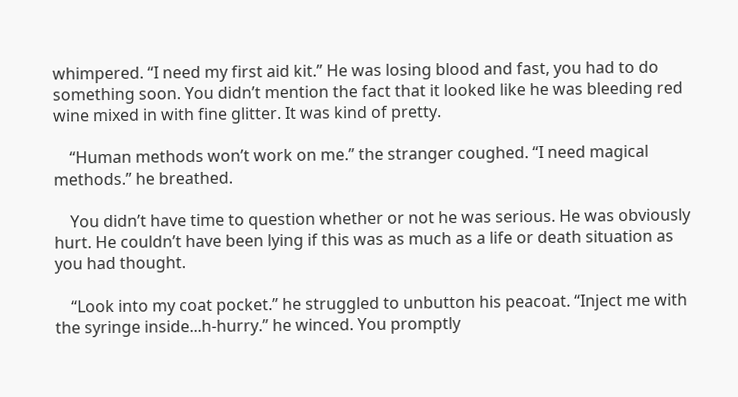whimpered. “I need my first aid kit.” He was losing blood and fast, you had to do something soon. You didn’t mention the fact that it looked like he was bleeding red wine mixed in with fine glitter. It was kind of pretty.

    “Human methods won’t work on me.” the stranger coughed. “I need magical methods.” he breathed.

    You didn’t have time to question whether or not he was serious. He was obviously hurt. He couldn’t have been lying if this was as much as a life or death situation as you had thought.

    “Look into my coat pocket.” he struggled to unbutton his peacoat. “Inject me with the syringe inside...h-hurry.” he winced. You promptly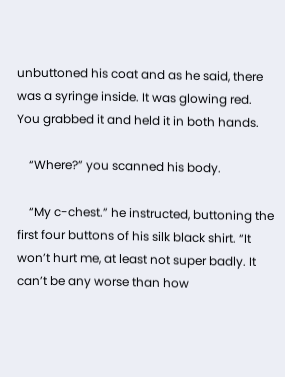unbuttoned his coat and as he said, there was a syringe inside. It was glowing red. You grabbed it and held it in both hands.

    “Where?” you scanned his body.

    “My c-chest.” he instructed, buttoning the first four buttons of his silk black shirt. “It won’t hurt me, at least not super badly. It can’t be any worse than how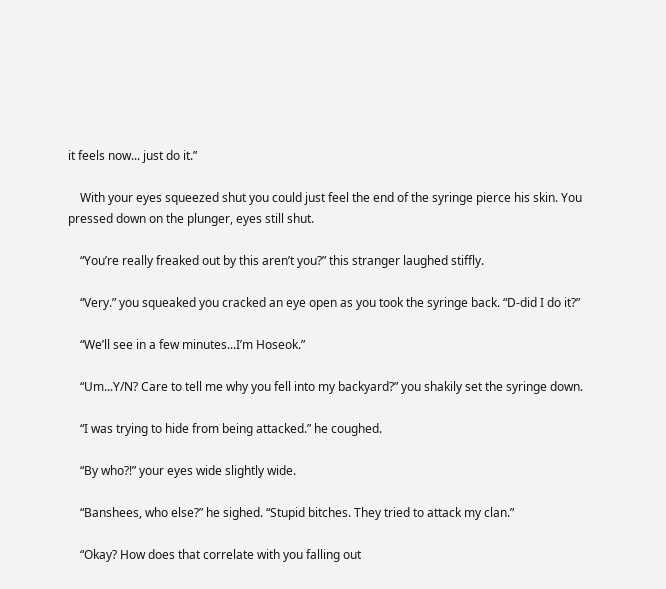it feels now... just do it.”

    With your eyes squeezed shut you could just feel the end of the syringe pierce his skin. You pressed down on the plunger, eyes still shut.

    “You’re really freaked out by this aren’t you?” this stranger laughed stiffly.

    “Very.” you squeaked you cracked an eye open as you took the syringe back. “D-did I do it?”

    “We’ll see in a few minutes...I’m Hoseok.”

    “Um...Y/N? Care to tell me why you fell into my backyard?” you shakily set the syringe down.

    “I was trying to hide from being attacked.” he coughed.

    “By who?!” your eyes wide slightly wide.

    “Banshees, who else?” he sighed. “Stupid bitches. They tried to attack my clan.”

    “Okay? How does that correlate with you falling out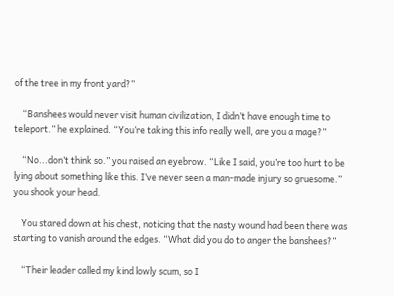of the tree in my front yard?”

    “Banshees would never visit human civilization, I didn’t have enough time to teleport.” he explained. “You’re taking this info really well, are you a mage?”

    “No...don’t think so.” you raised an eyebrow. “Like I said, you’re too hurt to be lying about something like this. I’ve never seen a man-made injury so gruesome.” you shook your head.

    You stared down at his chest, noticing that the nasty wound had been there was starting to vanish around the edges. “What did you do to anger the banshees?”

    “Their leader called my kind lowly scum, so I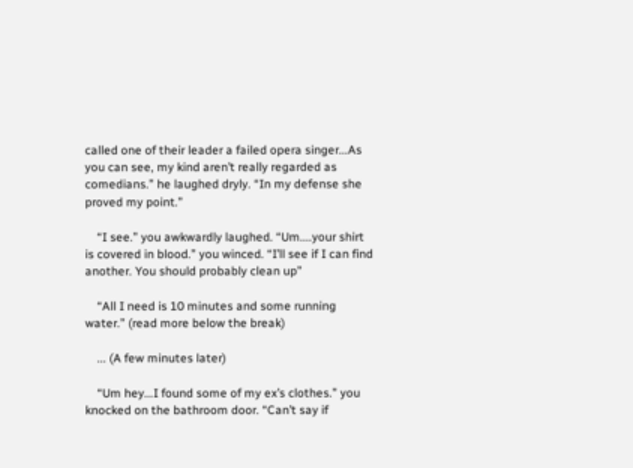called one of their leader a failed opera singer...As you can see, my kind aren’t really regarded as comedians.” he laughed dryly. “In my defense she proved my point.”

    “I see.” you awkwardly laughed. “Um....your shirt is covered in blood.” you winced. “I’ll see if I can find another. You should probably clean up”

    “All I need is 10 minutes and some running water.” (read more below the break)

    ... (A few minutes later)

    “Um hey...I found some of my ex’s clothes.” you knocked on the bathroom door. “Can’t say if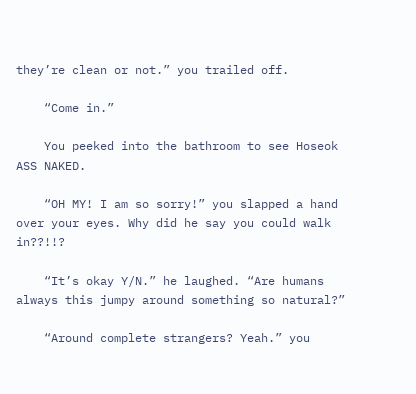they’re clean or not.” you trailed off.

    “Come in.”

    You peeked into the bathroom to see Hoseok ASS NAKED.

    “OH MY! I am so sorry!” you slapped a hand over your eyes. Why did he say you could walk in??!!?

    “It’s okay Y/N.” he laughed. “Are humans always this jumpy around something so natural?”

    “Around complete strangers? Yeah.” you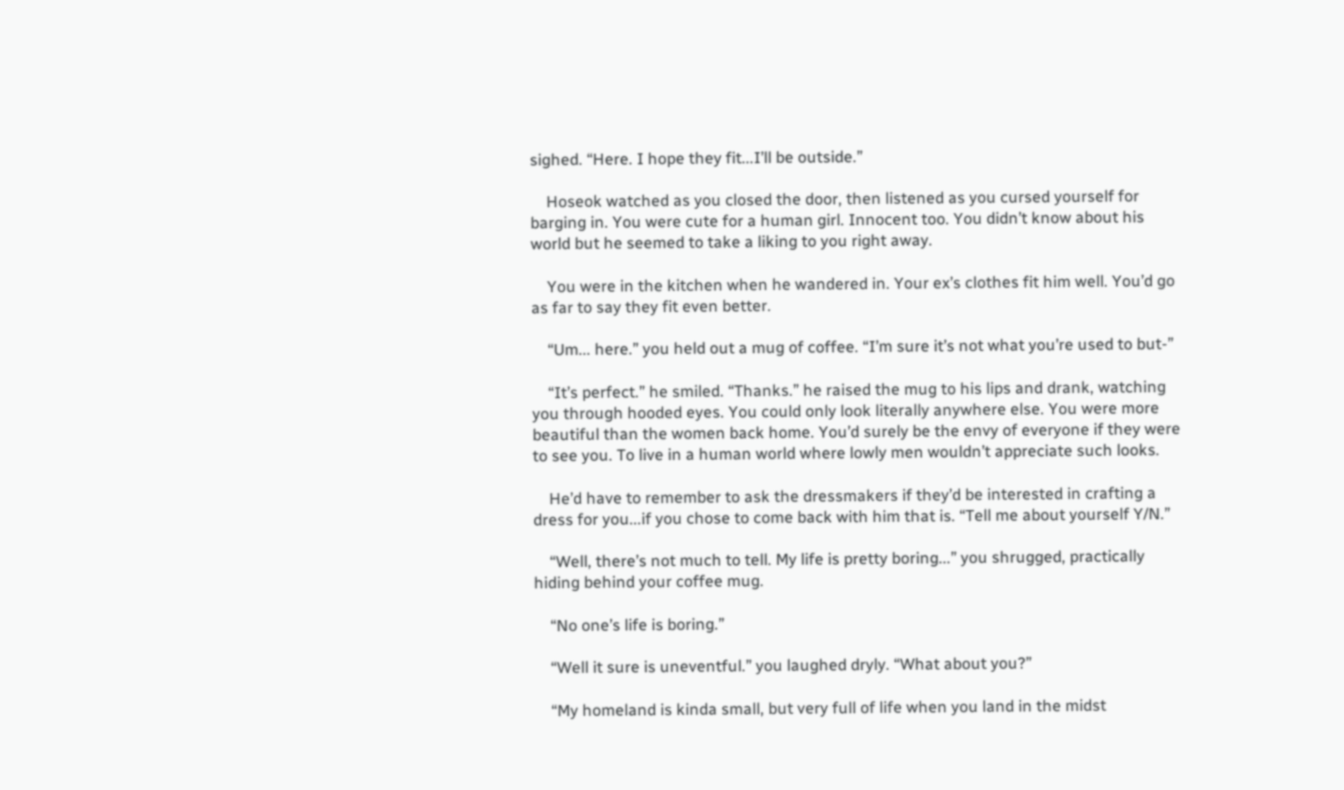sighed. “Here. I hope they fit...I’ll be outside.”

    Hoseok watched as you closed the door, then listened as you cursed yourself for barging in. You were cute for a human girl. Innocent too. You didn’t know about his world but he seemed to take a liking to you right away.

    You were in the kitchen when he wandered in. Your ex’s clothes fit him well. You’d go as far to say they fit even better.

    “Um... here.” you held out a mug of coffee. “I’m sure it’s not what you’re used to but-”

    “It’s perfect.” he smiled. “Thanks.” he raised the mug to his lips and drank, watching you through hooded eyes. You could only look literally anywhere else. You were more beautiful than the women back home. You’d surely be the envy of everyone if they were to see you. To live in a human world where lowly men wouldn’t appreciate such looks.

    He’d have to remember to ask the dressmakers if they’d be interested in crafting a dress for you...if you chose to come back with him that is. “Tell me about yourself Y/N.”

    “Well, there’s not much to tell. My life is pretty boring...” you shrugged, practically hiding behind your coffee mug.

    “No one’s life is boring.”

    “Well it sure is uneventful.” you laughed dryly. “What about you?”

    “My homeland is kinda small, but very full of life when you land in the midst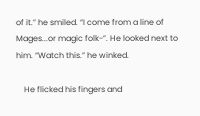of it.” he smiled. “I come from a line of Mages...or magic folk-”. He looked next to him. “Watch this.” he winked.

    He flicked his fingers and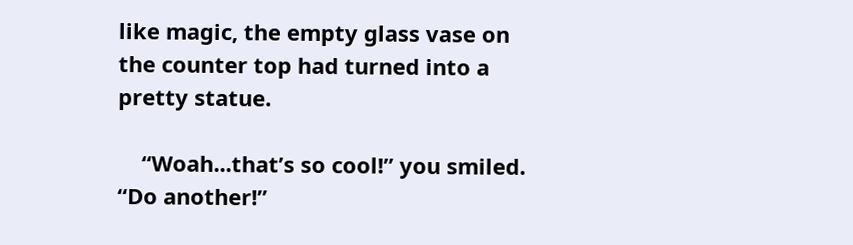like magic, the empty glass vase on the counter top had turned into a pretty statue.

    “Woah...that’s so cool!” you smiled. “Do another!”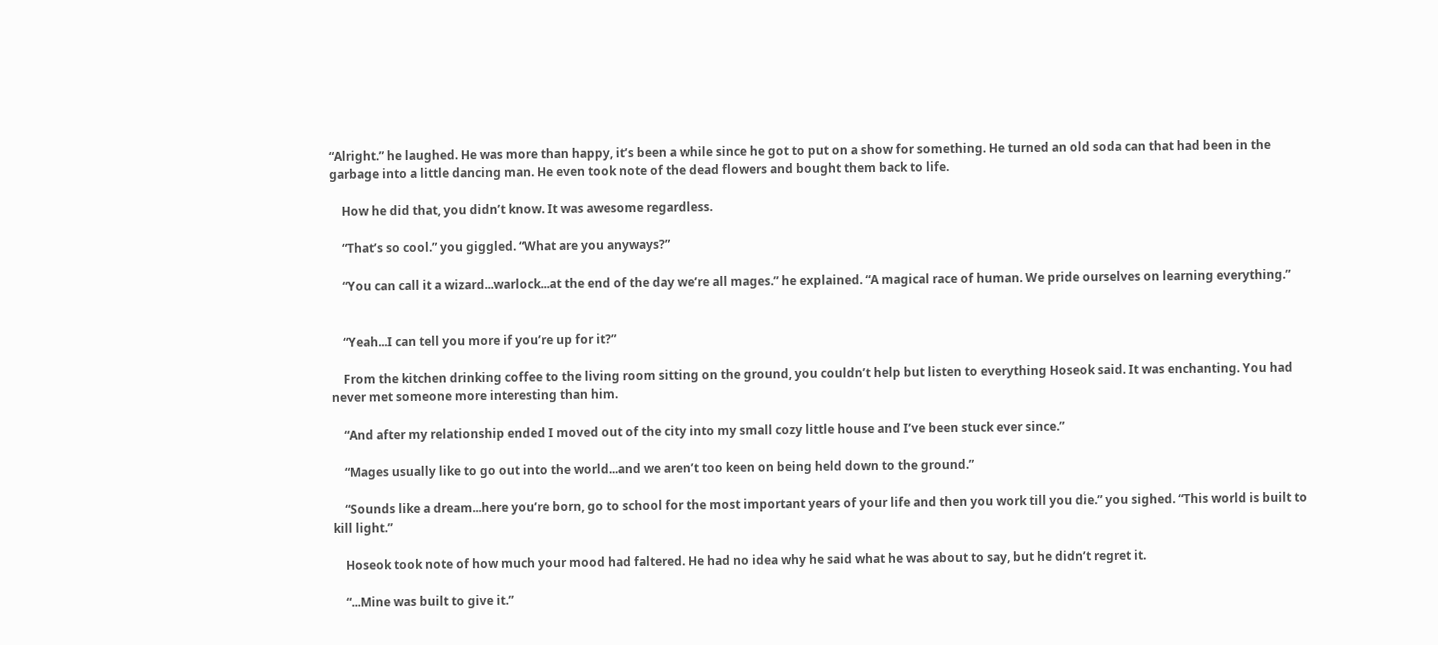“Alright.” he laughed. He was more than happy, it’s been a while since he got to put on a show for something. He turned an old soda can that had been in the garbage into a little dancing man. He even took note of the dead flowers and bought them back to life.

    How he did that, you didn’t know. It was awesome regardless.

    “That’s so cool.” you giggled. “What are you anyways?”

    “You can call it a wizard...warlock...at the end of the day we’re all mages.” he explained. “A magical race of human. We pride ourselves on learning everything.”


    “Yeah...I can tell you more if you’re up for it?”

    From the kitchen drinking coffee to the living room sitting on the ground, you couldn’t help but listen to everything Hoseok said. It was enchanting. You had never met someone more interesting than him.

    “And after my relationship ended I moved out of the city into my small cozy little house and I’ve been stuck ever since.”

    “Mages usually like to go out into the world...and we aren’t too keen on being held down to the ground.”

    “Sounds like a dream...here you’re born, go to school for the most important years of your life and then you work till you die.” you sighed. “This world is built to kill light.”

    Hoseok took note of how much your mood had faltered. He had no idea why he said what he was about to say, but he didn’t regret it.

    “...Mine was built to give it.”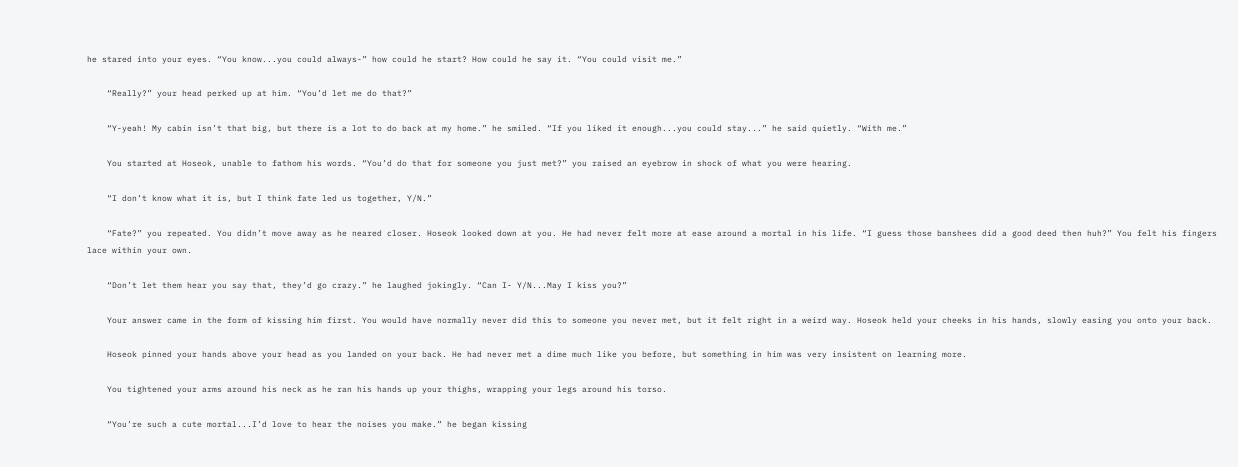he stared into your eyes. “You know...you could always-” how could he start? How could he say it. “You could visit me.”

    “Really?” your head perked up at him. “You’d let me do that?”

    “Y-yeah! My cabin isn’t that big, but there is a lot to do back at my home.” he smiled. “If you liked it enough...you could stay...” he said quietly. “With me.”

    You started at Hoseok, unable to fathom his words. “You’d do that for someone you just met?” you raised an eyebrow in shock of what you were hearing.

    “I don’t know what it is, but I think fate led us together, Y/N.”

    “Fate?” you repeated. You didn’t move away as he neared closer. Hoseok looked down at you. He had never felt more at ease around a mortal in his life. “I guess those banshees did a good deed then huh?” You felt his fingers lace within your own.

    “Don’t let them hear you say that, they’d go crazy.” he laughed jokingly. “Can I- Y/N...May I kiss you?”

    Your answer came in the form of kissing him first. You would have normally never did this to someone you never met, but it felt right in a weird way. Hoseok held your cheeks in his hands, slowly easing you onto your back.

    Hoseok pinned your hands above your head as you landed on your back. He had never met a dime much like you before, but something in him was very insistent on learning more.

    You tightened your arms around his neck as he ran his hands up your thighs, wrapping your legs around his torso.

    “You’re such a cute mortal...I’d love to hear the noises you make.” he began kissing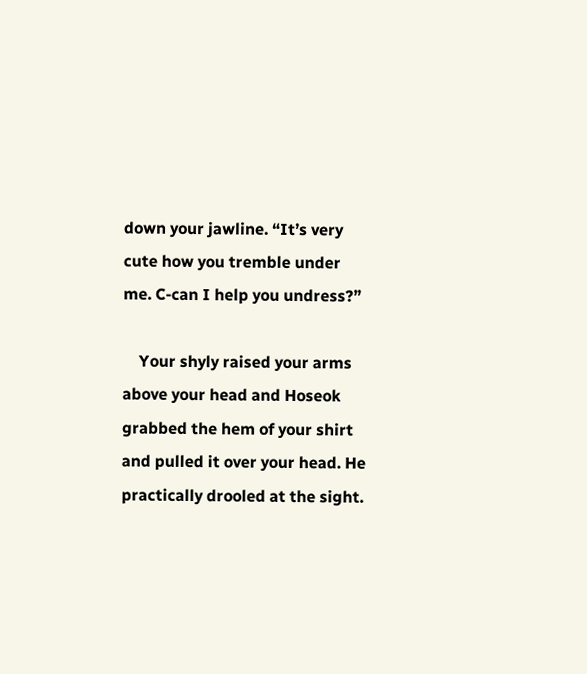down your jawline. “It’s very cute how you tremble under me. C-can I help you undress?”

    Your shyly raised your arms above your head and Hoseok grabbed the hem of your shirt and pulled it over your head. He practically drooled at the sight.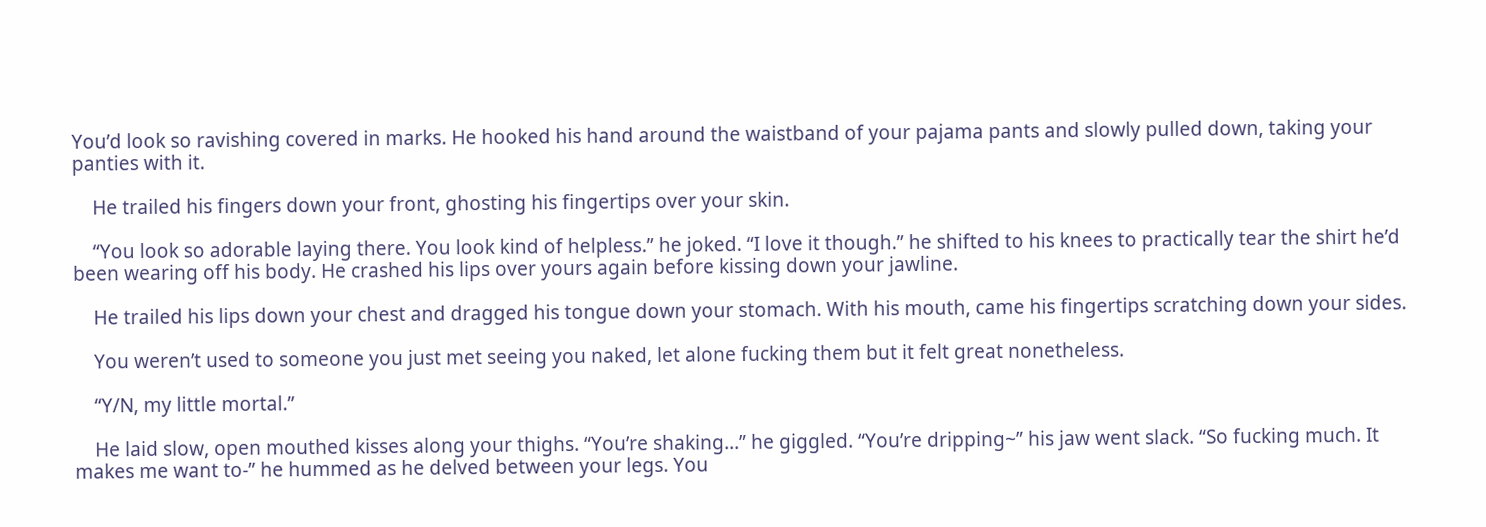You’d look so ravishing covered in marks. He hooked his hand around the waistband of your pajama pants and slowly pulled down, taking your panties with it.

    He trailed his fingers down your front, ghosting his fingertips over your skin.

    “You look so adorable laying there. You look kind of helpless.” he joked. “I love it though.” he shifted to his knees to practically tear the shirt he’d been wearing off his body. He crashed his lips over yours again before kissing down your jawline.

    He trailed his lips down your chest and dragged his tongue down your stomach. With his mouth, came his fingertips scratching down your sides.

    You weren’t used to someone you just met seeing you naked, let alone fucking them but it felt great nonetheless.

    “Y/N, my little mortal.”

    He laid slow, open mouthed kisses along your thighs. “You’re shaking...” he giggled. “You’re dripping~” his jaw went slack. “So fucking much. It makes me want to-” he hummed as he delved between your legs. You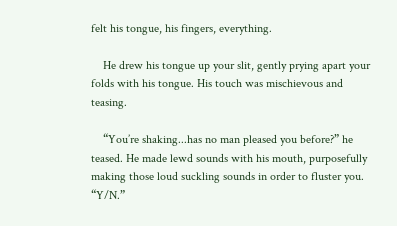felt his tongue, his fingers, everything.

    He drew his tongue up your slit, gently prying apart your folds with his tongue. His touch was mischievous and teasing.

    “You’re shaking...has no man pleased you before?” he teased. He made lewd sounds with his mouth, purposefully making those loud suckling sounds in order to fluster you. “Y/N.”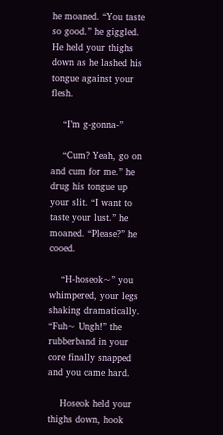he moaned. “You taste so good.” he giggled. He held your thighs down as he lashed his tongue against your flesh.

    “I’m g-gonna-”

    “Cum? Yeah, go on and cum for me.” he drug his tongue up your slit. “I want to taste your lust.” he moaned. “Please?” he cooed.

    “H-hoseok~” you whimpered, your legs shaking dramatically. “Fuh~ Ungh!” the rubberband in your core finally snapped and you came hard.

    Hoseok held your thighs down, hook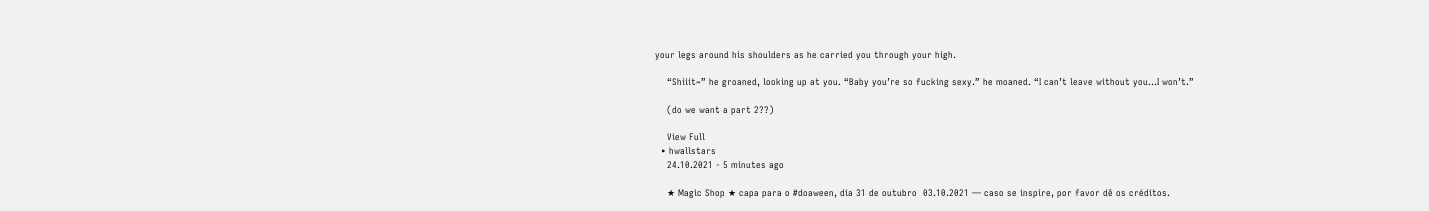your legs around his shoulders as he carried you through your high.

    “Shiiit~” he groaned, looking up at you. “Baby you’re so fucking sexy.” he moaned. “I can’t leave without you...I won’t.”

    (do we want a part 2??)

    View Full
  • hwallstars
    24.10.2021 - 5 minutes ago

    ★ Magic Shop ★ capa para o #doaween, dia 31 de outubro  03.10.2021 — caso se inspire, por favor dê os créditos.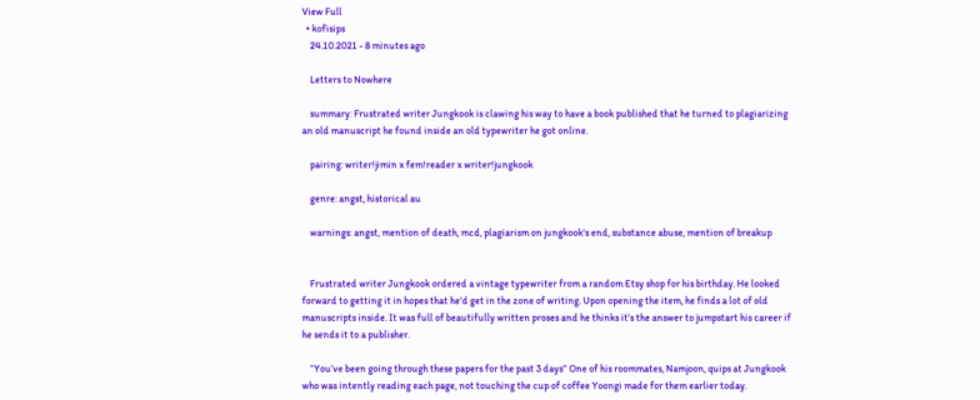View Full
  • kofisips
    24.10.2021 - 8 minutes ago

    Letters to Nowhere

    summary: Frustrated writer Jungkook is clawing his way to have a book published that he turned to plagiarizing an old manuscript he found inside an old typewriter he got online.

    pairing: writer!jimin x fem!reader x writer!jungkook

    genre: angst, historical au

    warnings: angst, mention of death, mcd, plagiarism on jungkook's end, substance abuse, mention of breakup


    Frustrated writer Jungkook ordered a vintage typewriter from a random Etsy shop for his birthday. He looked forward to getting it in hopes that he'd get in the zone of writing. Upon opening the item, he finds a lot of old manuscripts inside. It was full of beautifully written proses and he thinks it’s the answer to jumpstart his career if he sends it to a publisher.

    “You’ve been going through these papers for the past 3 days” One of his roommates, Namjoon, quips at Jungkook who was intently reading each page, not touching the cup of coffee Yoongi made for them earlier today.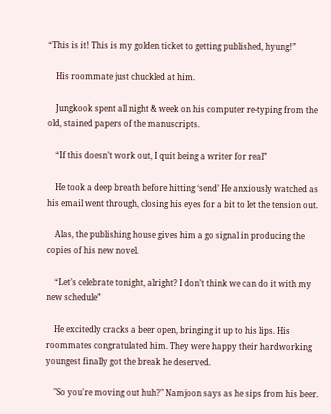“This is it! This is my golden ticket to getting published, hyung!”

    His roommate just chuckled at him.

    Jungkook spent all night & week on his computer re-typing from the old, stained papers of the manuscripts.

    “If this doesn’t work out, I quit being a writer for real”

    He took a deep breath before hitting ‘send’ He anxiously watched as his email went through, closing his eyes for a bit to let the tension out.

    Alas, the publishing house gives him a go signal in producing the copies of his new novel.

    “Let’s celebrate tonight, alright? I don’t think we can do it with my new schedule”

    He excitedly cracks a beer open, bringing it up to his lips. His roommates congratulated him. They were happy their hardworking youngest finally got the break he deserved.

    "So you're moving out huh?" Namjoon says as he sips from his beer.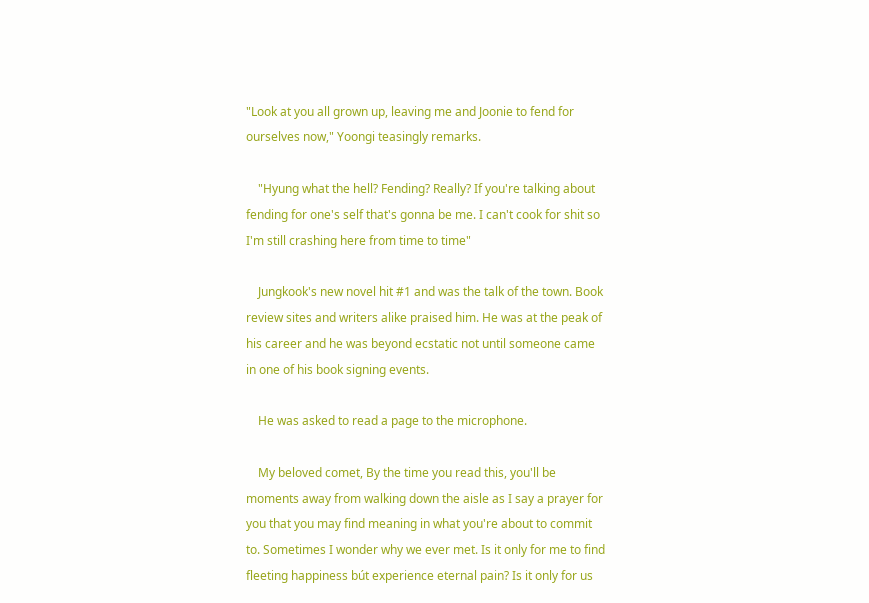"Look at you all grown up, leaving me and Joonie to fend for ourselves now," Yoongi teasingly remarks.

    "Hyung what the hell? Fending? Really? If you're talking about fending for one's self that's gonna be me. I can't cook for shit so I'm still crashing here from time to time"

    Jungkook's new novel hit #1 and was the talk of the town. Book review sites and writers alike praised him. He was at the peak of his career and he was beyond ecstatic not until someone came in one of his book signing events.

    He was asked to read a page to the microphone.

    My beloved comet, By the time you read this, you'll be moments away from walking down the aisle as I say a prayer for you that you may find meaning in what you're about to commit to. Sometimes I wonder why we ever met. Is it only for me to find fleeting happiness bút experience eternal pain? Is it only for us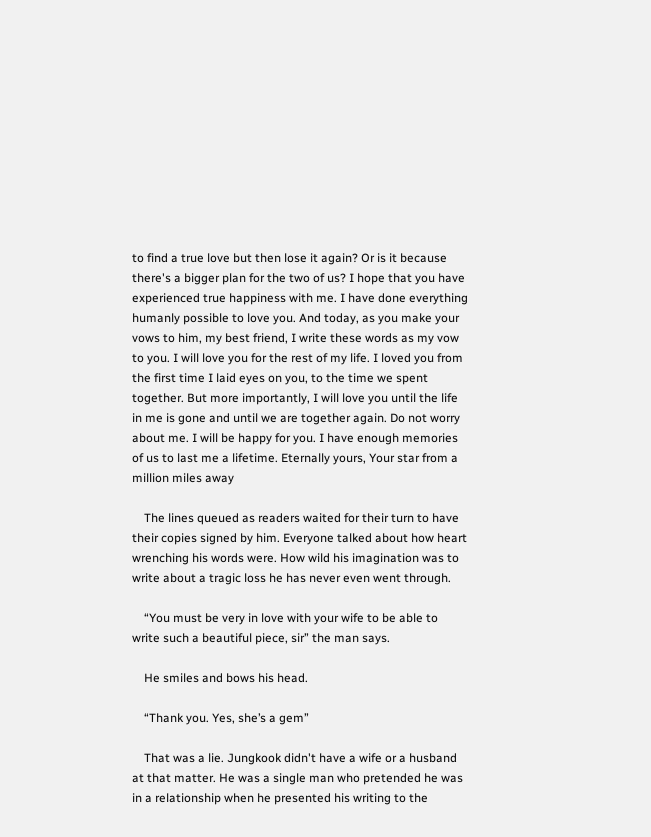to find a true love but then lose it again? Or is it because there's a bigger plan for the two of us? I hope that you have experienced true happiness with me. I have done everything humanly possible to love you. And today, as you make your vows to him, my best friend, I write these words as my vow to you. I will love you for the rest of my life. I loved you from the first time I laid eyes on you, to the time we spent together. But more importantly, I will love you until the life in me is gone and until we are together again. Do not worry about me. I will be happy for you. I have enough memories of us to last me a lifetime. Eternally yours, Your star from a million miles away

    The lines queued as readers waited for their turn to have their copies signed by him. Everyone talked about how heart wrenching his words were. How wild his imagination was to write about a tragic loss he has never even went through.

    “You must be very in love with your wife to be able to write such a beautiful piece, sir” the man says.

    He smiles and bows his head.

    “Thank you. Yes, she’s a gem”

    That was a lie. Jungkook didn't have a wife or a husband at that matter. He was a single man who pretended he was in a relationship when he presented his writing to the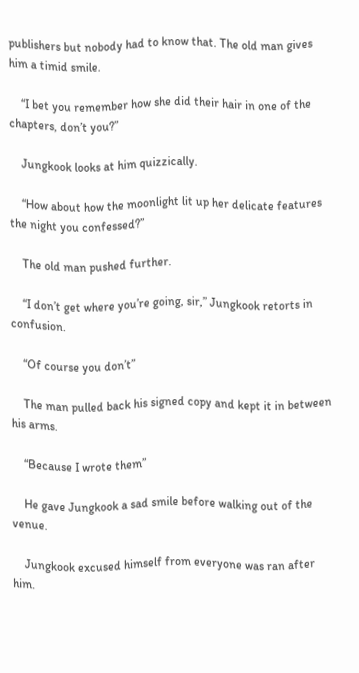publishers but nobody had to know that. The old man gives him a timid smile.

    “I bet you remember how she did their hair in one of the chapters, don’t you?”

    Jungkook looks at him quizzically.

    “How about how the moonlight lit up her delicate features the night you confessed?”

    The old man pushed further.

    “I don’t get where you’re going, sir,” Jungkook retorts in confusion.

    “Of course you don’t”

    The man pulled back his signed copy and kept it in between his arms.

    “Because I wrote them”

    He gave Jungkook a sad smile before walking out of the venue.

    Jungkook excused himself from everyone was ran after him.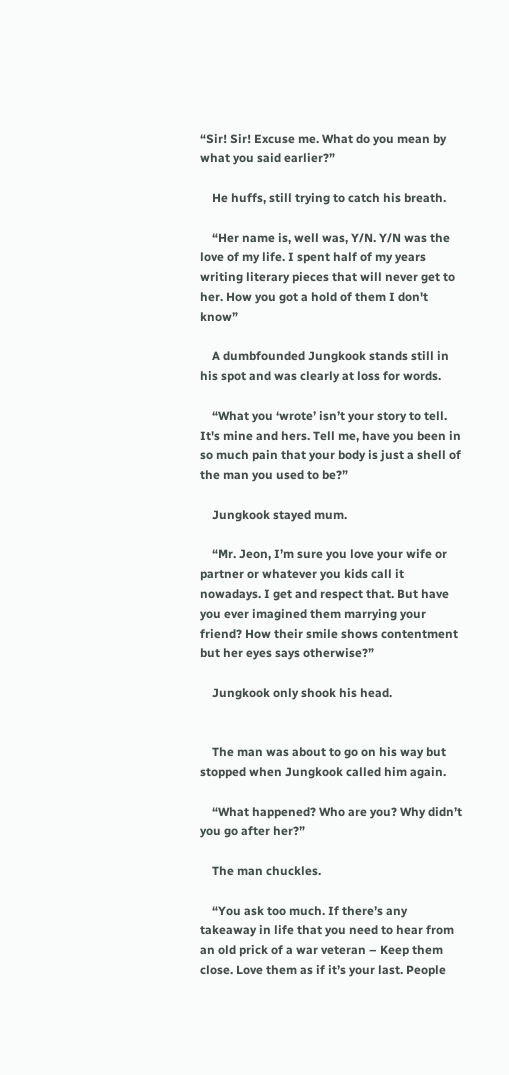“Sir! Sir! Excuse me. What do you mean by what you said earlier?”

    He huffs, still trying to catch his breath.

    “Her name is, well was, Y/N. Y/N was the love of my life. I spent half of my years writing literary pieces that will never get to her. How you got a hold of them I don't know”

    A dumbfounded Jungkook stands still in his spot and was clearly at loss for words.

    “What you ‘wrote’ isn’t your story to tell. It's mine and hers. Tell me, have you been in so much pain that your body is just a shell of the man you used to be?”

    Jungkook stayed mum.

    “Mr. Jeon, I’m sure you love your wife or partner or whatever you kids call it nowadays. I get and respect that. But have you ever imagined them marrying your friend? How their smile shows contentment but her eyes says otherwise?”

    Jungkook only shook his head.


    The man was about to go on his way but stopped when Jungkook called him again.

    “What happened? Who are you? Why didn’t you go after her?”

    The man chuckles.

    “You ask too much. If there’s any takeaway in life that you need to hear from an old prick of a war veteran – Keep them close. Love them as if it’s your last. People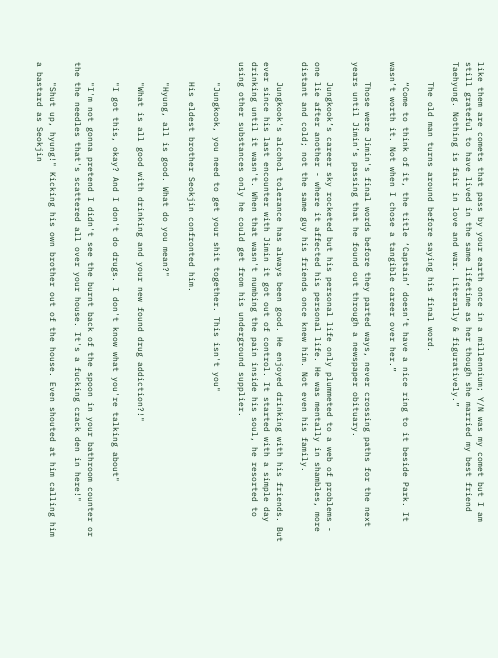like them are comets that pass by your earth once in a millennium; Y/N was my comet but I am still grateful to have lived in the same lifetime as her though she married my best friend Taehyung. Nothing is fair in love and war. Literally & figuratively.”

    The old man turns around before saying his final word.

    “Come to think of it, the title ‘Captain’ doesn’t have a nice ring to it beside Park. It wasn’t worth it. Not when I chose a tangible career over her.”

    Those were Jimin's final words before they parted ways, never crossing paths for the next years until Jimin’s passing that he found out through a newspaper obituary.

    Jungkook’s career sky rocketed but his personal life only plummeted to a web of problems - one lie after another - where it affected his personal life. He was mentally in shambles, more distant and cold; not the same guy his friends once knew him. Not even his family.

    Jungkook's alcohol tolerance has always been good. He enjoyed drinking with his friends. But ever since his last encounter with Jimin it got out of control. It started with a simple day drinking until it wasn't. When that wasn't numbing the pain inside his soul, he resorted to using other substances only he could get from his underground supplier.

    "Jungkook, you need to get your shit together. This isn't you"

    His eldest brother Seokjin confronted him.

    "Hyung, all is good. What do you mean?"

    "What is all good with drinking and your new found drug addiction?!"

    "I got this, okay? And I don't do drugs. I don't know what you're talking about"

    "I'm not gonna pretend I didn't see the burnt back of the spoon in your bathroom counter or the the needles that's scattered all over your house. It's a fucking crack den in here!"

    "Shut up, hyung!" Kicking his own brother out of the house. Even shouted at him calling him a bastard as Seokjin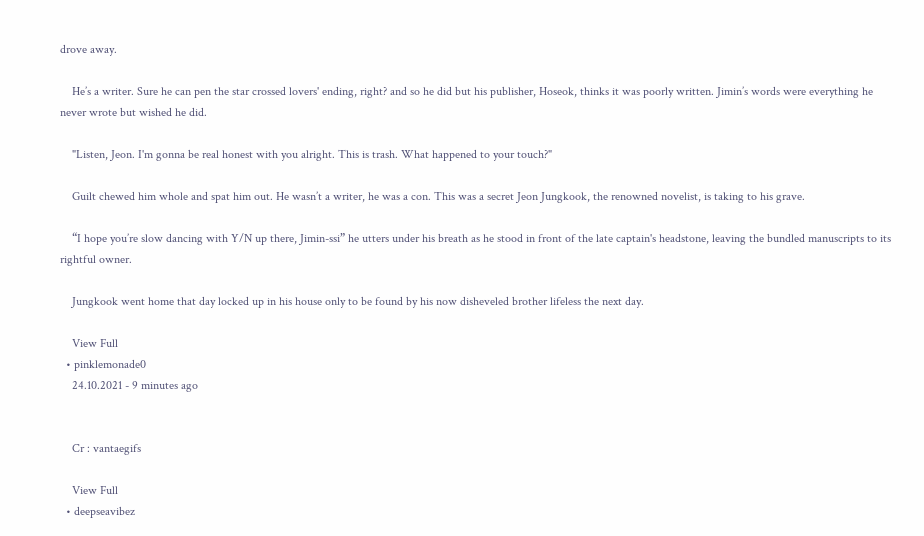drove away.

    He’s a writer. Sure he can pen the star crossed lovers' ending, right? and so he did but his publisher, Hoseok, thinks it was poorly written. Jimin’s words were everything he never wrote but wished he did.

    "Listen, Jeon. I'm gonna be real honest with you alright. This is trash. What happened to your touch?"

    Guilt chewed him whole and spat him out. He wasn’t a writer, he was a con. This was a secret Jeon Jungkook, the renowned novelist, is taking to his grave.

    “I hope you’re slow dancing with Y/N up there, Jimin-ssi” he utters under his breath as he stood in front of the late captain's headstone, leaving the bundled manuscripts to its rightful owner.

    Jungkook went home that day locked up in his house only to be found by his now disheveled brother lifeless the next day.

    View Full
  • pinklemonade0
    24.10.2021 - 9 minutes ago


    Cr : vantaegifs

    View Full
  • deepseavibez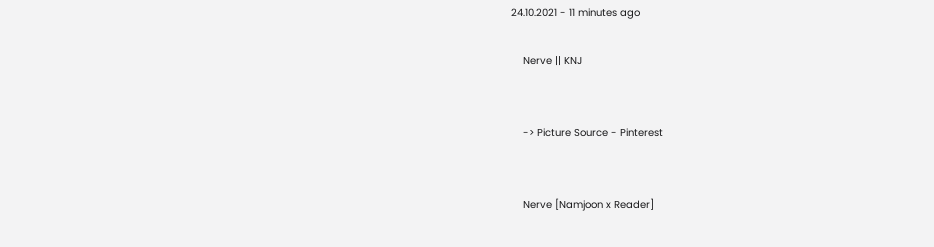24.10.2021 - 11 minutes ago

    Nerve || KNJ


    -> Picture Source - Pinterest


    Nerve [Namjoon x Reader]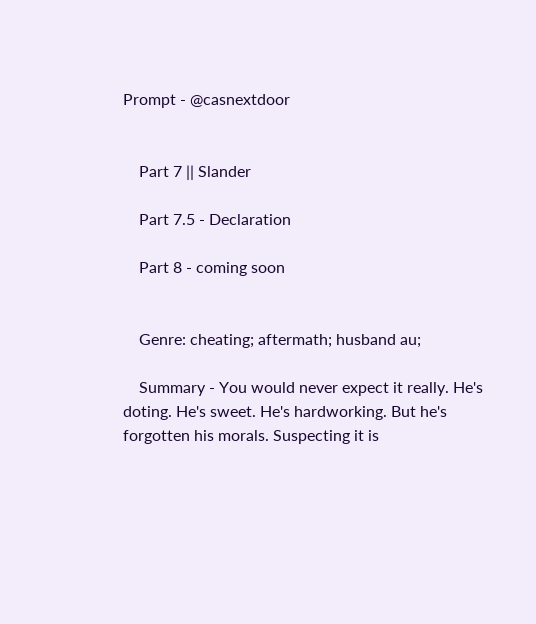Prompt - @casnextdoor


    Part 7 || Slander

    Part 7.5 - Declaration

    Part 8 - coming soon


    Genre: cheating; aftermath; husband au;

    Summary - You would never expect it really. He's doting. He's sweet. He's hardworking. But he's forgotten his morals. Suspecting it is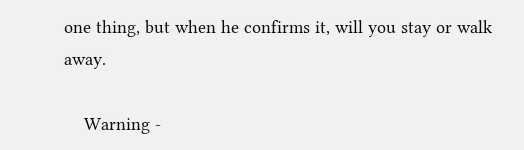one thing, but when he confirms it, will you stay or walk away.

    Warning -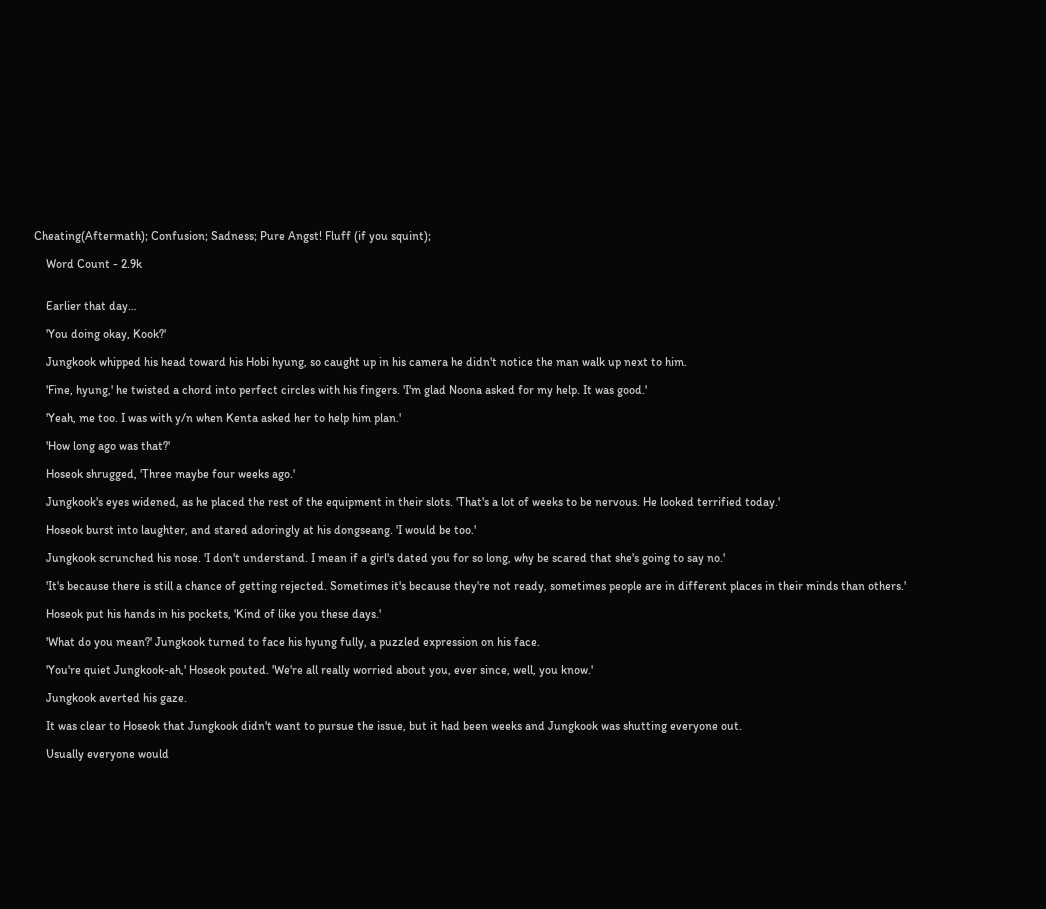Cheating(Aftermath); Confusion; Sadness; Pure Angst! Fluff (if you squint);

    Word Count - 2.9k


    Earlier that day…

    'You doing okay, Kook?'

    Jungkook whipped his head toward his Hobi hyung, so caught up in his camera he didn't notice the man walk up next to him.

    'Fine, hyung,' he twisted a chord into perfect circles with his fingers. 'I'm glad Noona asked for my help. It was good.'

    'Yeah, me too. I was with y/n when Kenta asked her to help him plan.'

    'How long ago was that?'

    Hoseok shrugged, 'Three maybe four weeks ago.'

    Jungkook's eyes widened, as he placed the rest of the equipment in their slots. 'That's a lot of weeks to be nervous. He looked terrified today.'

    Hoseok burst into laughter, and stared adoringly at his dongseang. 'I would be too.'

    Jungkook scrunched his nose. 'I don't understand. I mean if a girl's dated you for so long, why be scared that she's going to say no.'

    'It's because there is still a chance of getting rejected. Sometimes it's because they're not ready, sometimes people are in different places in their minds than others.'

    Hoseok put his hands in his pockets, 'Kind of like you these days.'

    'What do you mean?' Jungkook turned to face his hyung fully, a puzzled expression on his face.

    'You're quiet Jungkook-ah,' Hoseok pouted. 'We're all really worried about you, ever since, well, you know.'

    Jungkook averted his gaze.

    It was clear to Hoseok that Jungkook didn't want to pursue the issue, but it had been weeks and Jungkook was shutting everyone out.

    Usually everyone would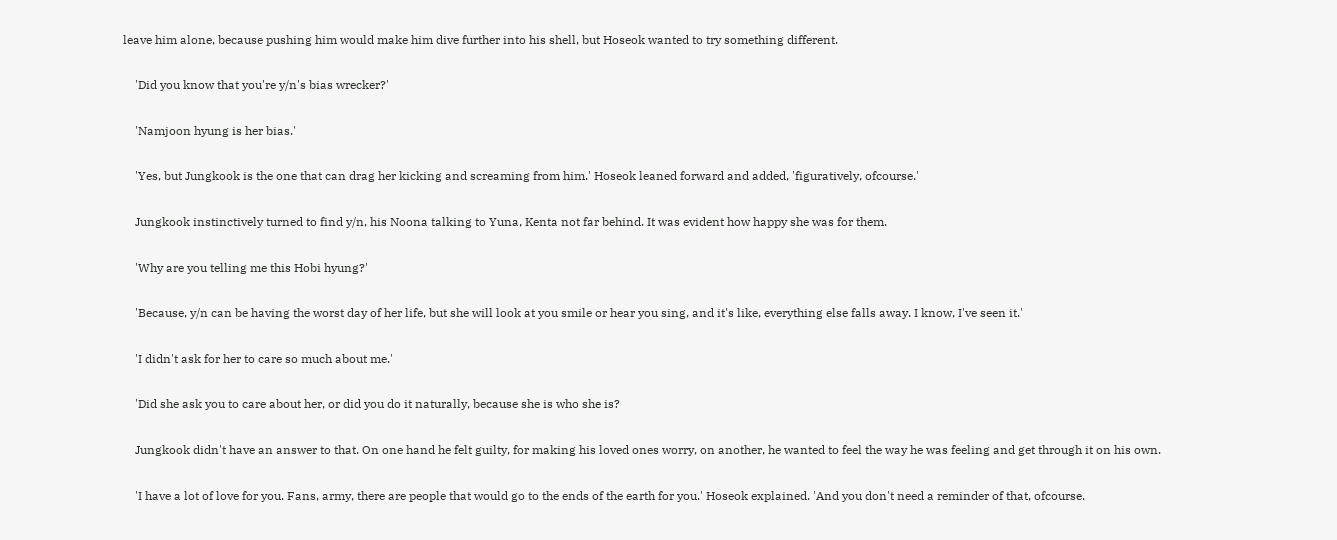leave him alone, because pushing him would make him dive further into his shell, but Hoseok wanted to try something different.

    'Did you know that you're y/n's bias wrecker?'

    'Namjoon hyung is her bias.'

    'Yes, but Jungkook is the one that can drag her kicking and screaming from him.' Hoseok leaned forward and added, 'figuratively, ofcourse.'

    Jungkook instinctively turned to find y/n, his Noona talking to Yuna, Kenta not far behind. It was evident how happy she was for them.

    'Why are you telling me this Hobi hyung?'

    'Because, y/n can be having the worst day of her life, but she will look at you smile or hear you sing, and it's like, everything else falls away. I know, I've seen it.'

    'I didn't ask for her to care so much about me.'

    'Did she ask you to care about her, or did you do it naturally, because she is who she is?

    Jungkook didn't have an answer to that. On one hand he felt guilty, for making his loved ones worry, on another, he wanted to feel the way he was feeling and get through it on his own.

    'I have a lot of love for you. Fans, army, there are people that would go to the ends of the earth for you.' Hoseok explained. 'And you don't need a reminder of that, ofcourse.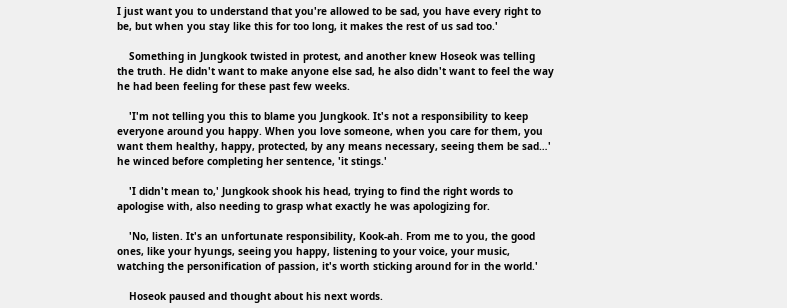I just want you to understand that you're allowed to be sad, you have every right to be, but when you stay like this for too long, it makes the rest of us sad too.'

    Something in Jungkook twisted in protest, and another knew Hoseok was telling the truth. He didn't want to make anyone else sad, he also didn't want to feel the way he had been feeling for these past few weeks.

    'I'm not telling you this to blame you Jungkook. It's not a responsibility to keep everyone around you happy. When you love someone, when you care for them, you want them healthy, happy, protected, by any means necessary, seeing them be sad…' he winced before completing her sentence, 'it stings.'

    'I didn't mean to,' Jungkook shook his head, trying to find the right words to apologise with, also needing to grasp what exactly he was apologizing for.

    'No, listen. It's an unfortunate responsibility, Kook-ah. From me to you, the good ones, like your hyungs, seeing you happy, listening to your voice, your music, watching the personification of passion, it's worth sticking around for in the world.'

    Hoseok paused and thought about his next words.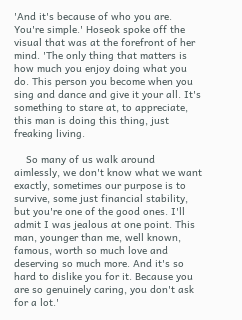'And it's because of who you are. You're simple.' Hoseok spoke off the visual that was at the forefront of her mind. 'The only thing that matters is how much you enjoy doing what you do. This person you become when you sing and dance and give it your all. It's something to stare at, to appreciate, this man is doing this thing, just freaking living.

    So many of us walk around aimlessly, we don't know what we want exactly, sometimes our purpose is to survive, some just financial stability, but you're one of the good ones. I'll admit I was jealous at one point. This man, younger than me, well known, famous, worth so much love and deserving so much more. And it's so hard to dislike you for it. Because you are so genuinely caring, you don't ask for a lot.'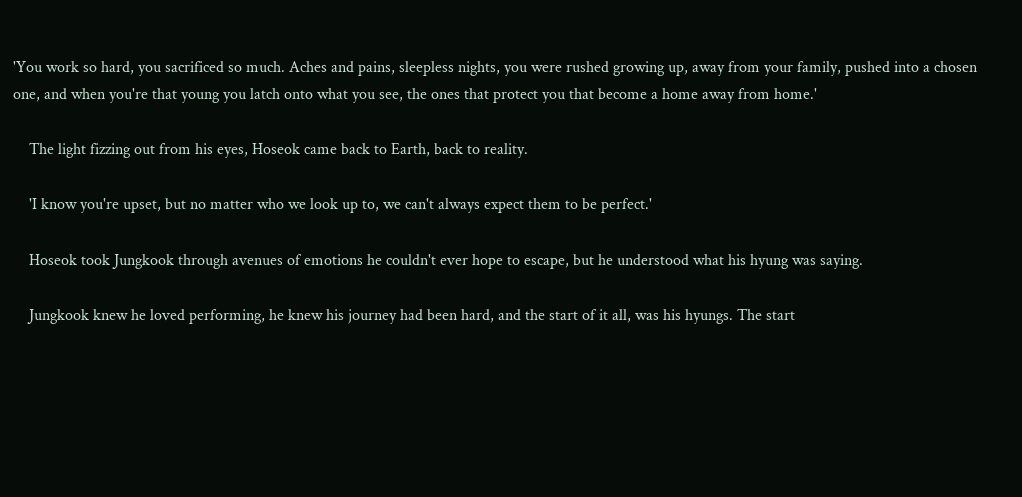'You work so hard, you sacrificed so much. Aches and pains, sleepless nights, you were rushed growing up, away from your family, pushed into a chosen one, and when you're that young you latch onto what you see, the ones that protect you that become a home away from home.'

    The light fizzing out from his eyes, Hoseok came back to Earth, back to reality.

    'I know you're upset, but no matter who we look up to, we can't always expect them to be perfect.'

    Hoseok took Jungkook through avenues of emotions he couldn't ever hope to escape, but he understood what his hyung was saying.

    Jungkook knew he loved performing, he knew his journey had been hard, and the start of it all, was his hyungs. The start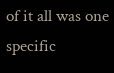of it all was one specific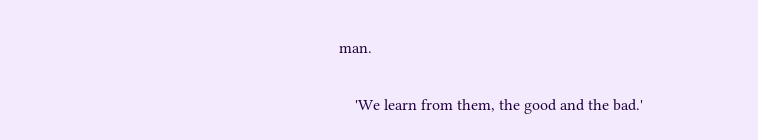man.

    'We learn from them, the good and the bad.'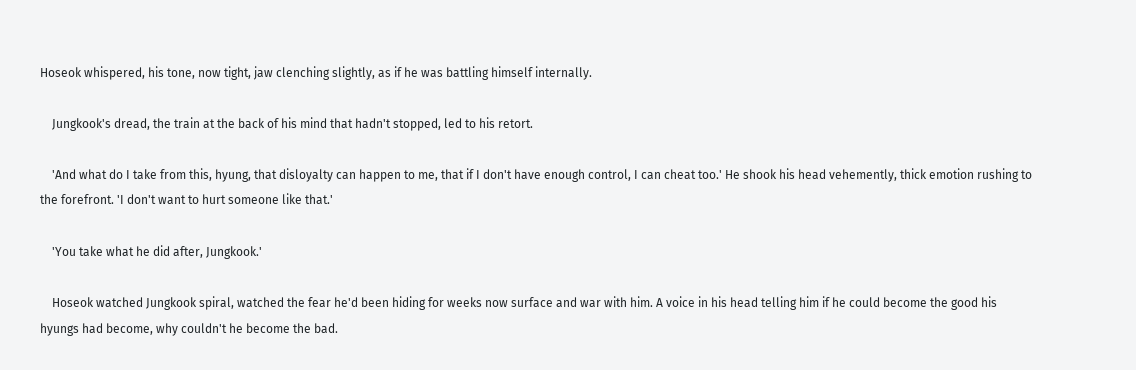Hoseok whispered, his tone, now tight, jaw clenching slightly, as if he was battling himself internally.

    Jungkook's dread, the train at the back of his mind that hadn't stopped, led to his retort.

    'And what do I take from this, hyung, that disloyalty can happen to me, that if I don't have enough control, I can cheat too.' He shook his head vehemently, thick emotion rushing to the forefront. 'I don't want to hurt someone like that.'

    'You take what he did after, Jungkook.'

    Hoseok watched Jungkook spiral, watched the fear he'd been hiding for weeks now surface and war with him. A voice in his head telling him if he could become the good his hyungs had become, why couldn't he become the bad.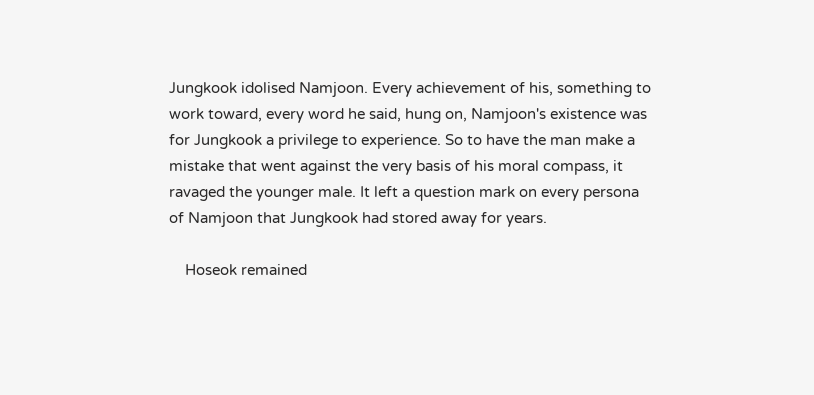Jungkook idolised Namjoon. Every achievement of his, something to work toward, every word he said, hung on, Namjoon's existence was for Jungkook a privilege to experience. So to have the man make a mistake that went against the very basis of his moral compass, it ravaged the younger male. It left a question mark on every persona of Namjoon that Jungkook had stored away for years.

    Hoseok remained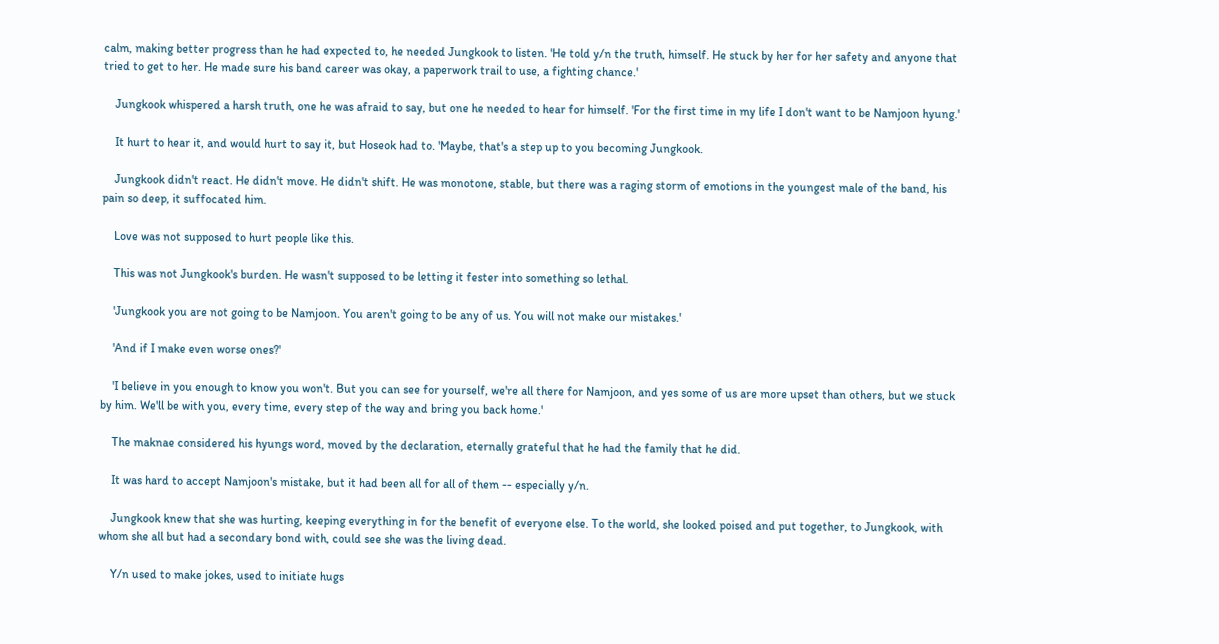calm, making better progress than he had expected to, he needed Jungkook to listen. 'He told y/n the truth, himself. He stuck by her for her safety and anyone that tried to get to her. He made sure his band career was okay, a paperwork trail to use, a fighting chance.'

    Jungkook whispered a harsh truth, one he was afraid to say, but one he needed to hear for himself. 'For the first time in my life I don't want to be Namjoon hyung.'

    It hurt to hear it, and would hurt to say it, but Hoseok had to. 'Maybe, that's a step up to you becoming Jungkook.

    Jungkook didn't react. He didn't move. He didn't shift. He was monotone, stable, but there was a raging storm of emotions in the youngest male of the band, his pain so deep, it suffocated him.

    Love was not supposed to hurt people like this.

    This was not Jungkook's burden. He wasn't supposed to be letting it fester into something so lethal.

    'Jungkook you are not going to be Namjoon. You aren't going to be any of us. You will not make our mistakes.'

    'And if I make even worse ones?'

    'I believe in you enough to know you won't. But you can see for yourself, we're all there for Namjoon, and yes some of us are more upset than others, but we stuck by him. We'll be with you, every time, every step of the way and bring you back home.'

    The maknae considered his hyungs word, moved by the declaration, eternally grateful that he had the family that he did.

    It was hard to accept Namjoon's mistake, but it had been all for all of them -- especially y/n.

    Jungkook knew that she was hurting, keeping everything in for the benefit of everyone else. To the world, she looked poised and put together, to Jungkook, with whom she all but had a secondary bond with, could see she was the living dead.

    Y/n used to make jokes, used to initiate hugs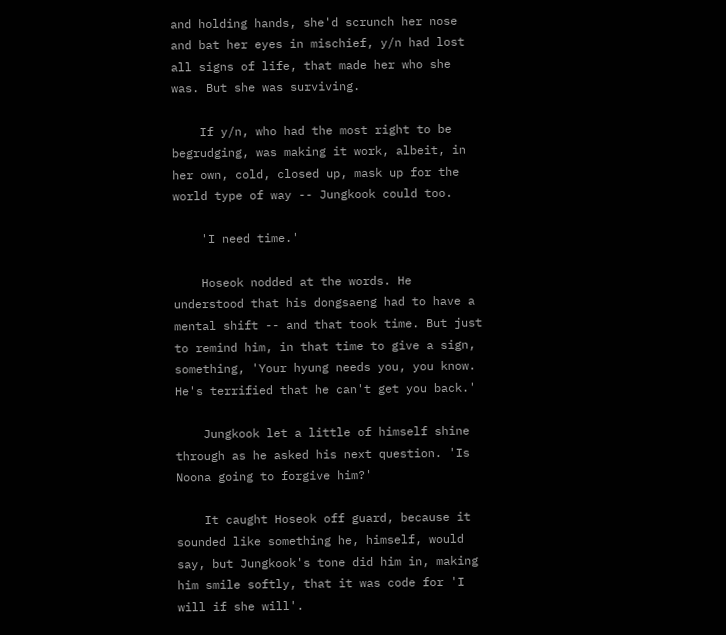and holding hands, she'd scrunch her nose and bat her eyes in mischief, y/n had lost all signs of life, that made her who she was. But she was surviving.

    If y/n, who had the most right to be begrudging, was making it work, albeit, in her own, cold, closed up, mask up for the world type of way -- Jungkook could too.

    'I need time.'

    Hoseok nodded at the words. He understood that his dongsaeng had to have a mental shift -- and that took time. But just to remind him, in that time to give a sign, something, 'Your hyung needs you, you know. He's terrified that he can't get you back.'

    Jungkook let a little of himself shine through as he asked his next question. 'Is Noona going to forgive him?'

    It caught Hoseok off guard, because it sounded like something he, himself, would say, but Jungkook's tone did him in, making him smile softly, that it was code for 'I will if she will'.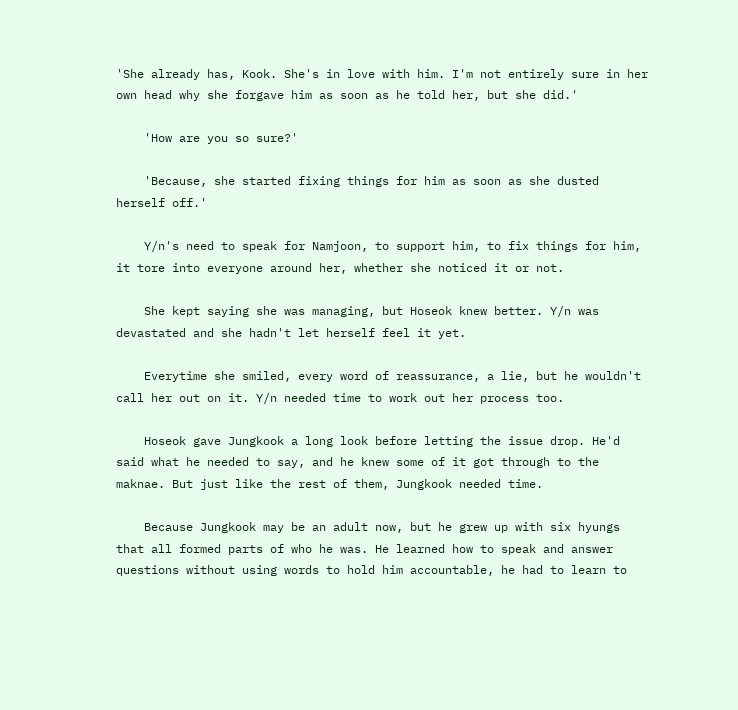'She already has, Kook. She's in love with him. I'm not entirely sure in her own head why she forgave him as soon as he told her, but she did.'

    'How are you so sure?'

    'Because, she started fixing things for him as soon as she dusted herself off.'

    Y/n's need to speak for Namjoon, to support him, to fix things for him, it tore into everyone around her, whether she noticed it or not.

    She kept saying she was managing, but Hoseok knew better. Y/n was devastated and she hadn't let herself feel it yet.

    Everytime she smiled, every word of reassurance, a lie, but he wouldn't call her out on it. Y/n needed time to work out her process too.

    Hoseok gave Jungkook a long look before letting the issue drop. He'd said what he needed to say, and he knew some of it got through to the maknae. But just like the rest of them, Jungkook needed time.

    Because Jungkook may be an adult now, but he grew up with six hyungs that all formed parts of who he was. He learned how to speak and answer questions without using words to hold him accountable, he had to learn to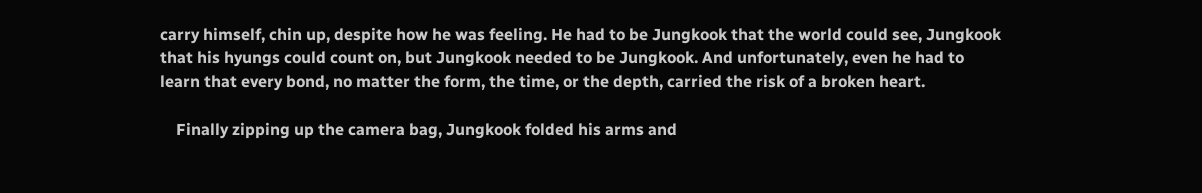carry himself, chin up, despite how he was feeling. He had to be Jungkook that the world could see, Jungkook that his hyungs could count on, but Jungkook needed to be Jungkook. And unfortunately, even he had to learn that every bond, no matter the form, the time, or the depth, carried the risk of a broken heart.

    Finally zipping up the camera bag, Jungkook folded his arms and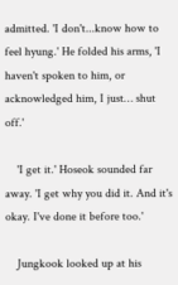admitted. 'I don't...know how to feel hyung.' He folded his arms, 'I haven't spoken to him, or acknowledged him, I just… shut off.'

    'I get it.' Hoseok sounded far away. 'I get why you did it. And it's okay. I've done it before too.'

    Jungkook looked up at his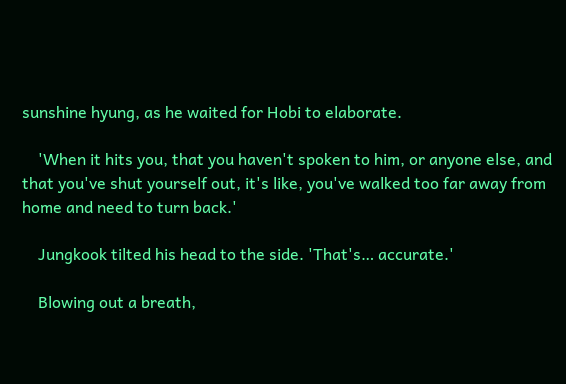sunshine hyung, as he waited for Hobi to elaborate.

    'When it hits you, that you haven't spoken to him, or anyone else, and that you've shut yourself out, it's like, you've walked too far away from home and need to turn back.'

    Jungkook tilted his head to the side. 'That's… accurate.'

    Blowing out a breath,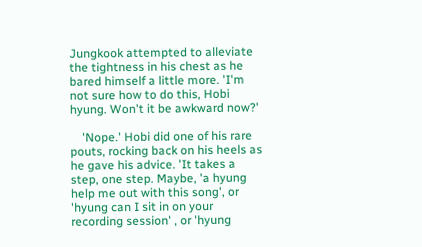Jungkook attempted to alleviate the tightness in his chest as he bared himself a little more. 'I'm not sure how to do this, Hobi hyung. Won't it be awkward now?'

    'Nope.' Hobi did one of his rare pouts, rocking back on his heels as he gave his advice. 'It takes a step, one step. Maybe, 'a hyung help me out with this song', or 'hyung can I sit in on your recording session' , or 'hyung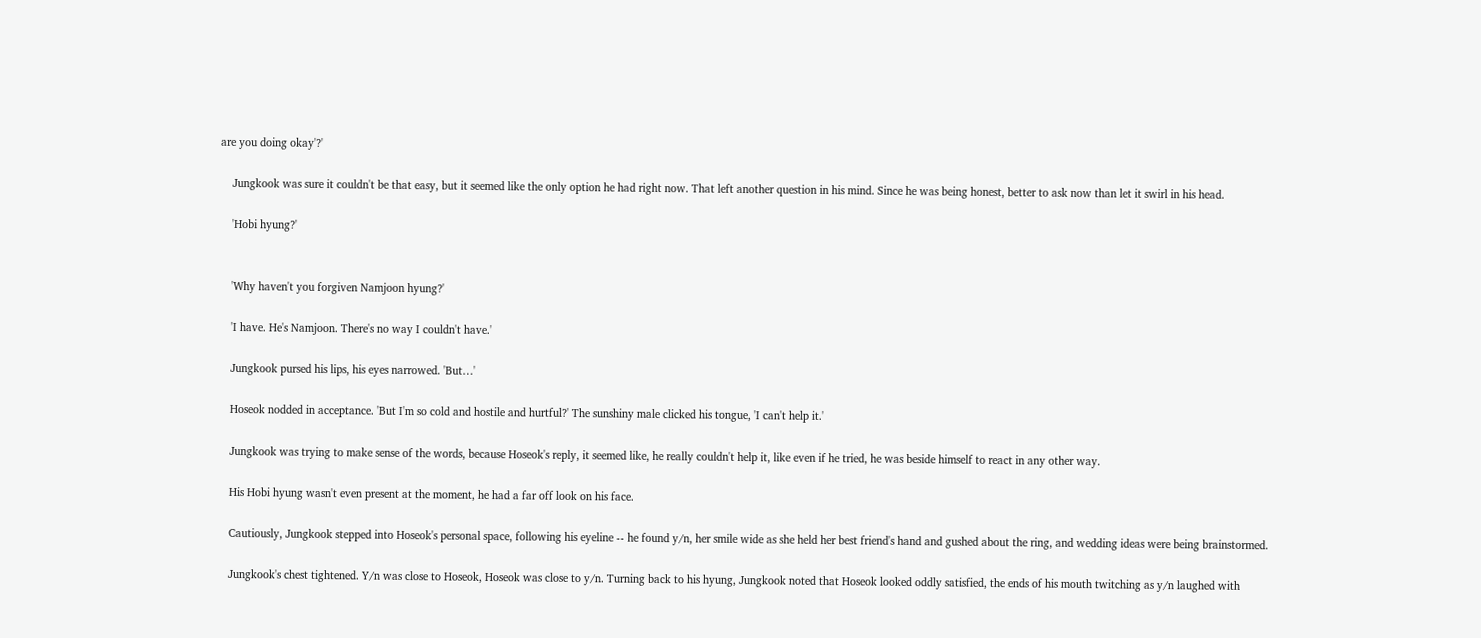are you doing okay'?'

    Jungkook was sure it couldn't be that easy, but it seemed like the only option he had right now. That left another question in his mind. Since he was being honest, better to ask now than let it swirl in his head.

    'Hobi hyung?'


    'Why haven't you forgiven Namjoon hyung?'

    'I have. He's Namjoon. There's no way I couldn't have.'

    Jungkook pursed his lips, his eyes narrowed. 'But…'

    Hoseok nodded in acceptance. 'But I'm so cold and hostile and hurtful?' The sunshiny male clicked his tongue, 'I can't help it.'

    Jungkook was trying to make sense of the words, because Hoseok's reply, it seemed like, he really couldn't help it, like even if he tried, he was beside himself to react in any other way.

    His Hobi hyung wasn't even present at the moment, he had a far off look on his face.

    Cautiously, Jungkook stepped into Hoseok's personal space, following his eyeline -- he found y/n, her smile wide as she held her best friend's hand and gushed about the ring, and wedding ideas were being brainstormed.

    Jungkook's chest tightened. Y/n was close to Hoseok, Hoseok was close to y/n. Turning back to his hyung, Jungkook noted that Hoseok looked oddly satisfied, the ends of his mouth twitching as y/n laughed with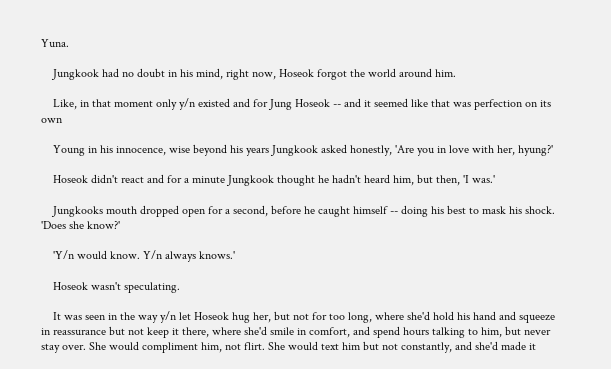Yuna.

    Jungkook had no doubt in his mind, right now, Hoseok forgot the world around him.

    Like, in that moment only y/n existed and for Jung Hoseok -- and it seemed like that was perfection on its own

    Young in his innocence, wise beyond his years Jungkook asked honestly, 'Are you in love with her, hyung?'

    Hoseok didn't react and for a minute Jungkook thought he hadn't heard him, but then, 'I was.'

    Jungkooks mouth dropped open for a second, before he caught himself -- doing his best to mask his shock. 'Does she know?'

    'Y/n would know. Y/n always knows.'

    Hoseok wasn't speculating.

    It was seen in the way y/n let Hoseok hug her, but not for too long, where she'd hold his hand and squeeze in reassurance but not keep it there, where she'd smile in comfort, and spend hours talking to him, but never stay over. She would compliment him, not flirt. She would text him but not constantly, and she'd made it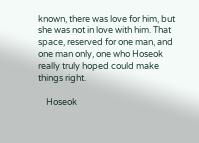known, there was love for him, but she was not in love with him. That space, reserved for one man, and one man only, one who Hoseok really truly hoped could make things right.

    Hoseok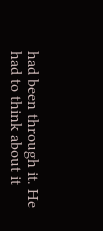had been through it. He had to think about it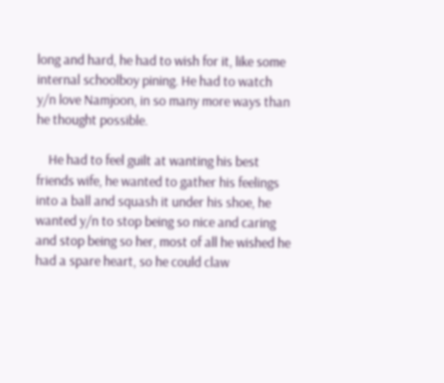long and hard, he had to wish for it, like some internal schoolboy pining. He had to watch y/n love Namjoon, in so many more ways than he thought possible.

    He had to feel guilt at wanting his best friends wife, he wanted to gather his feelings into a ball and squash it under his shoe, he wanted y/n to stop being so nice and caring and stop being so her, most of all he wished he had a spare heart, so he could claw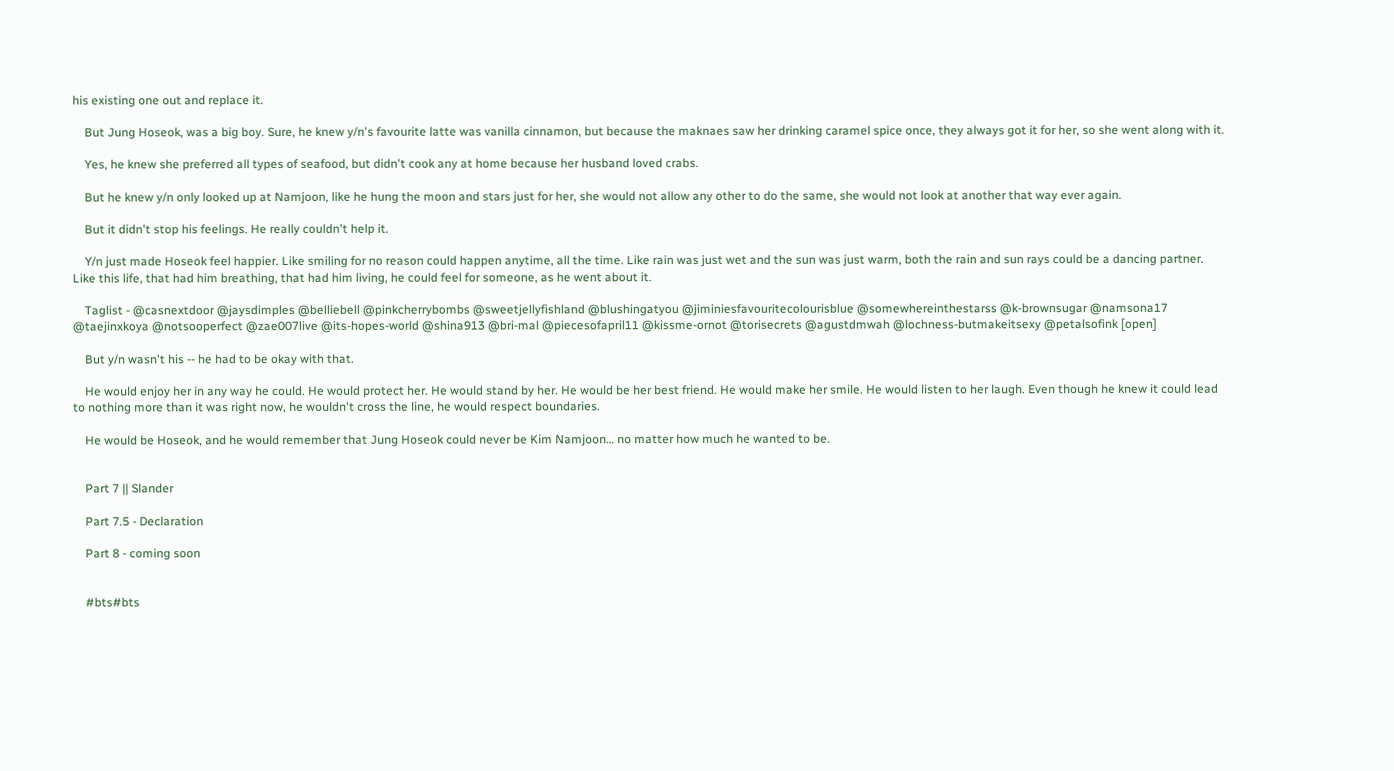his existing one out and replace it.

    But Jung Hoseok, was a big boy. Sure, he knew y/n's favourite latte was vanilla cinnamon, but because the maknaes saw her drinking caramel spice once, they always got it for her, so she went along with it.

    Yes, he knew she preferred all types of seafood, but didn't cook any at home because her husband loved crabs.

    But he knew y/n only looked up at Namjoon, like he hung the moon and stars just for her, she would not allow any other to do the same, she would not look at another that way ever again.

    But it didn't stop his feelings. He really couldn't help it.

    Y/n just made Hoseok feel happier. Like smiling for no reason could happen anytime, all the time. Like rain was just wet and the sun was just warm, both the rain and sun rays could be a dancing partner. Like this life, that had him breathing, that had him living, he could feel for someone, as he went about it.

    Taglist - @casnextdoor @jaysdimples @belliebell @pinkcherrybombs @sweetjellyfishland @blushingatyou @jiminiesfavouritecolourisblue @somewhereinthestarss @k-brownsugar @namsona17 @taejinxkoya @notsooperfect @zae007live @its-hopes-world @shina913 @bri-mal @piecesofapril11 @kissme-ornot @torisecrets @agustdmwah @lochness-butmakeitsexy @petalsofink [open]

    But y/n wasn't his -- he had to be okay with that.

    He would enjoy her in any way he could. He would protect her. He would stand by her. He would be her best friend. He would make her smile. He would listen to her laugh. Even though he knew it could lead to nothing more than it was right now, he wouldn't cross the line, he would respect boundaries.

    He would be Hoseok, and he would remember that Jung Hoseok could never be Kim Namjoon… no matter how much he wanted to be.


    Part 7 || Slander

    Part 7.5 - Declaration

    Part 8 - coming soon


    #bts#bts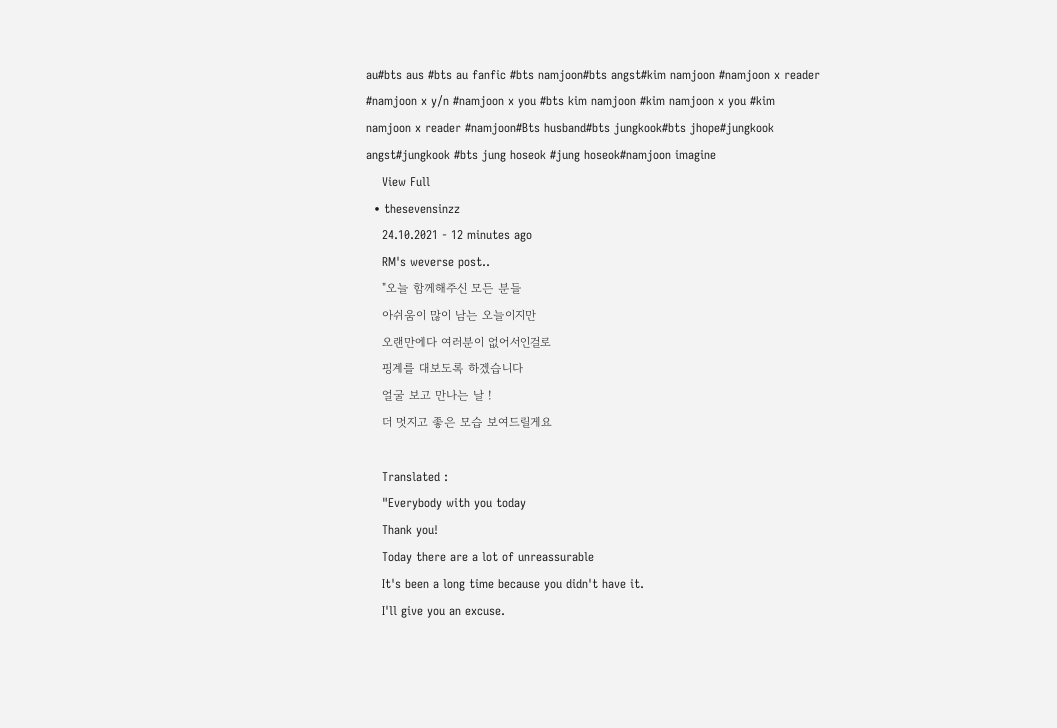au#bts aus #bts au fanfic #bts namjoon#bts angst#kim namjoon #namjoon x reader #namjoon x y/n #namjoon x you #bts kim namjoon #kim namjoon x you #kim namjoon x reader #namjoon#Bts husband#bts jungkook#bts jhope#jungkook angst#jungkook #bts jung hoseok #jung hoseok#namjoon imagine
    View Full
  • thesevensinzz
    24.10.2021 - 12 minutes ago
    RM's weverse post..
    "오늘 함께해주신 모든 분들
    아쉬움이 많이 남는 오늘이지만
    오랜만에다 여러분이 없어서인걸로
    핑계를 대보도록 하겠습니다
    얼굴 보고 만나는 날 !
    더 멋지고 좋은 모습 보여드릴게요

    Translated :
    "Everybody with you today
    Thank you!
    Today there are a lot of unreassurable
    It's been a long time because you didn't have it.
    I'll give you an excuse.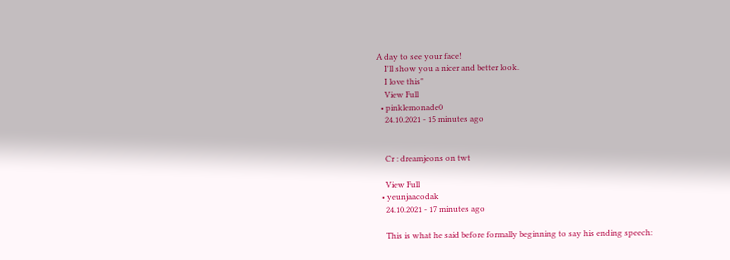A day to see your face!
    I'll show you a nicer and better look.
    I love this"
    View Full
  • pinklemonade0
    24.10.2021 - 15 minutes ago


    Cr : dreamjeons on twt

    View Full
  • yeunjaacodak
    24.10.2021 - 17 minutes ago

    This is what he said before formally beginning to say his ending speech: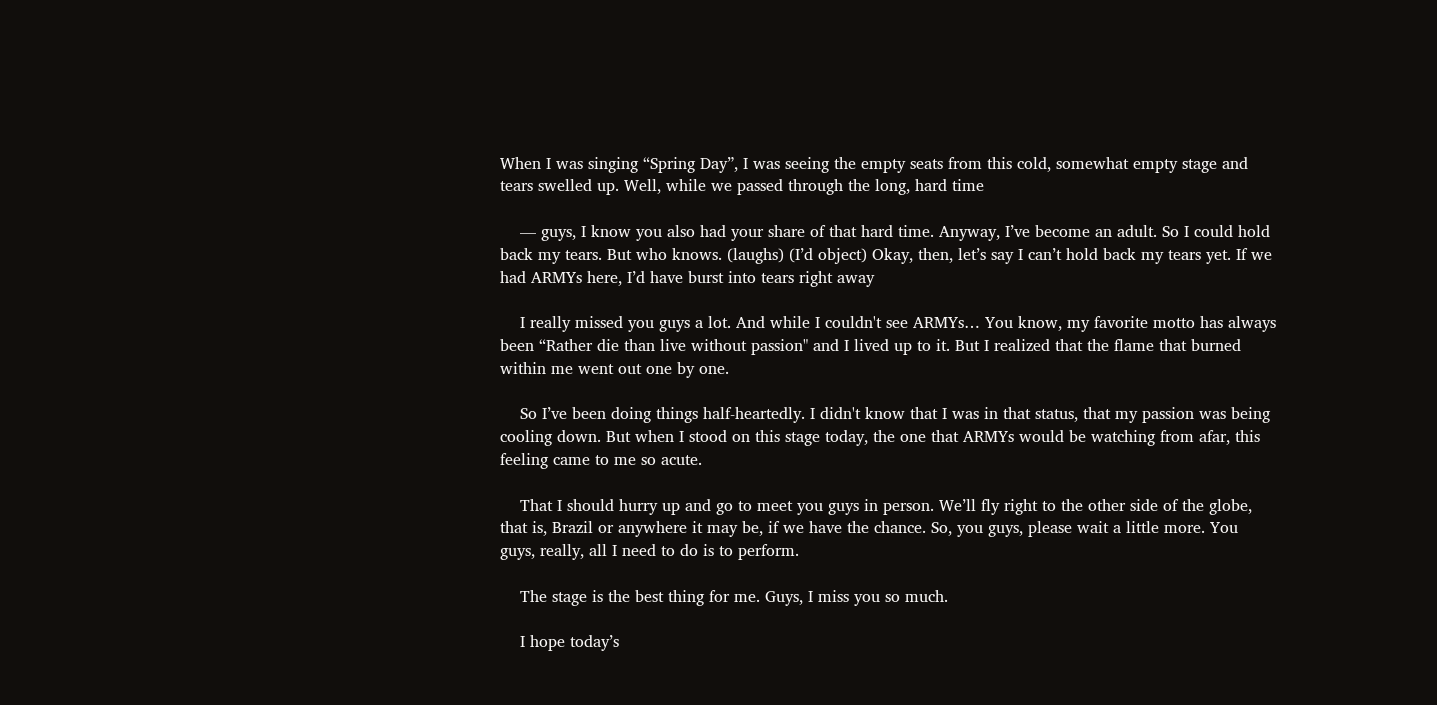When I was singing “Spring Day”, I was seeing the empty seats from this cold, somewhat empty stage and tears swelled up. Well, while we passed through the long, hard time

    — guys, I know you also had your share of that hard time. Anyway, I’ve become an adult. So I could hold back my tears. But who knows. (laughs) (I’d object) Okay, then, let’s say I can’t hold back my tears yet. If we had ARMYs here, I’d have burst into tears right away

    I really missed you guys a lot. And while I couldn't see ARMYs… You know, my favorite motto has always been “Rather die than live without passion" and I lived up to it. But I realized that the flame that burned within me went out one by one.

    So I’ve been doing things half-heartedly. I didn't know that I was in that status, that my passion was being cooling down. But when I stood on this stage today, the one that ARMYs would be watching from afar, this feeling came to me so acute.

    That I should hurry up and go to meet you guys in person. We’ll fly right to the other side of the globe, that is, Brazil or anywhere it may be, if we have the chance. So, you guys, please wait a little more. You guys, really, all I need to do is to perform.

    The stage is the best thing for me. Guys, I miss you so much.

    I hope today’s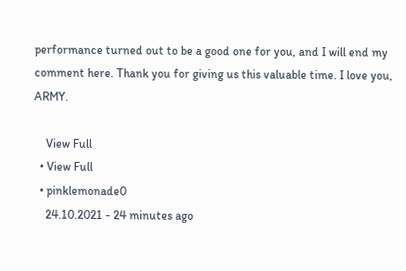performance turned out to be a good one for you, and I will end my comment here. Thank you for giving us this valuable time. I love you, ARMY.

    View Full
  • View Full
  • pinklemonade0
    24.10.2021 - 24 minutes ago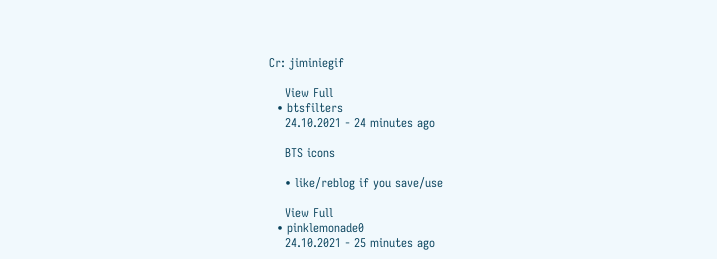Cr: jiminiegif

    View Full
  • btsfilters
    24.10.2021 - 24 minutes ago

    BTS icons

    • like/reblog if you save/use

    View Full
  • pinklemonade0
    24.10.2021 - 25 minutes ago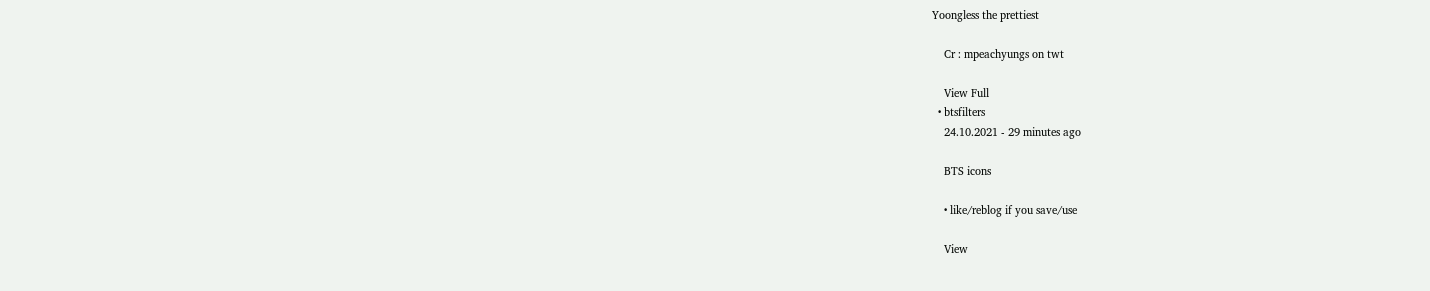Yoongless the prettiest

    Cr : mpeachyungs on twt

    View Full
  • btsfilters
    24.10.2021 - 29 minutes ago

    BTS icons

    • like/reblog if you save/use

    View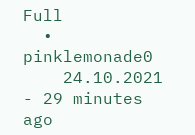Full
  • pinklemonade0
    24.10.2021 - 29 minutes ago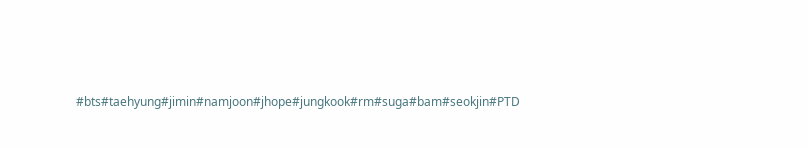#bts#taehyung#jimin#namjoon#jhope#jungkook#rm#suga#bam#seokjin#PTD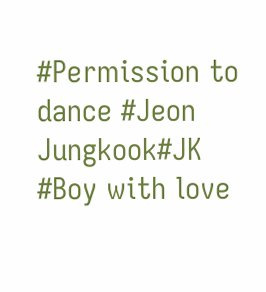#Permission to dance #Jeon Jungkook#JK #Boy with love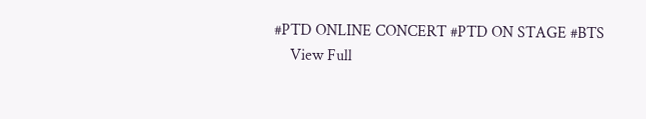#PTD ONLINE CONCERT #PTD ON STAGE #BTS
    View Full